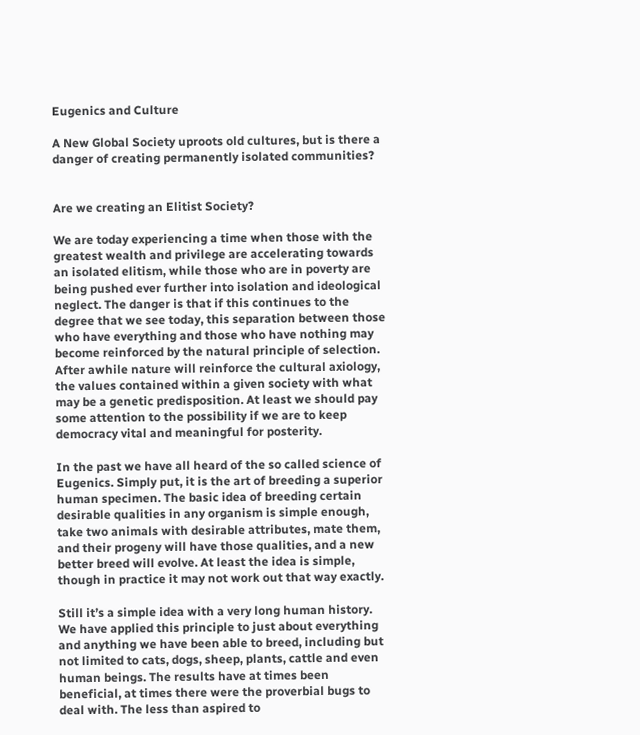Eugenics and Culture

A New Global Society uproots old cultures, but is there a danger of creating permanently isolated communities?


Are we creating an Elitist Society?

We are today experiencing a time when those with the greatest wealth and privilege are accelerating towards an isolated elitism, while those who are in poverty are being pushed ever further into isolation and ideological neglect. The danger is that if this continues to the degree that we see today, this separation between those who have everything and those who have nothing may become reinforced by the natural principle of selection. After awhile nature will reinforce the cultural axiology, the values contained within a given society with what may be a genetic predisposition. At least we should pay some attention to the possibility if we are to keep democracy vital and meaningful for posterity.

In the past we have all heard of the so called science of Eugenics. Simply put, it is the art of breeding a superior human specimen. The basic idea of breeding certain desirable qualities in any organism is simple enough, take two animals with desirable attributes, mate them, and their progeny will have those qualities, and a new better breed will evolve. At least the idea is simple, though in practice it may not work out that way exactly.

Still it’s a simple idea with a very long human history. We have applied this principle to just about everything and anything we have been able to breed, including but not limited to cats, dogs, sheep, plants, cattle and even human beings. The results have at times been beneficial, at times there were the proverbial bugs to deal with. The less than aspired to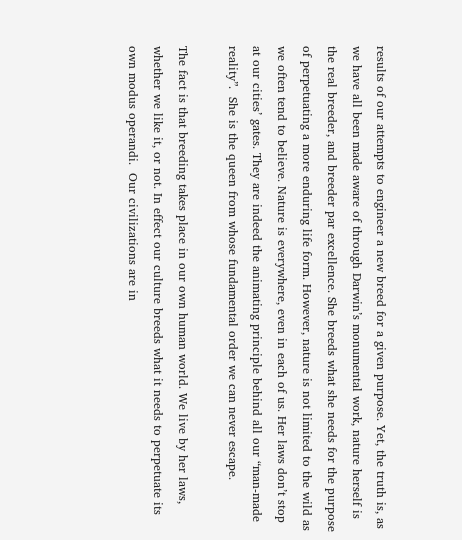results of our attempts to engineer a new breed for a given purpose. Yet, the truth is, as we have all been made aware of through Darwin’s monumental work, nature herself is the real breeder, and breeder par excellence. She breeds what she needs for the purpose of perpetuating a more enduring life form. However, nature is not limited to the wild as we often tend to believe. Nature is everywhere, even in each of us. Her laws don’t stop at our cities’ gates. They are indeed the animating principle behind all our “man-made reality”.  She is the queen from whose fundamental order we can never escape.

The fact is that breeding takes place in our own human world. We live by her laws, whether we like it, or not. In effect our culture breeds what it needs to perpetuate its own modus operandi.  Our civilizations are in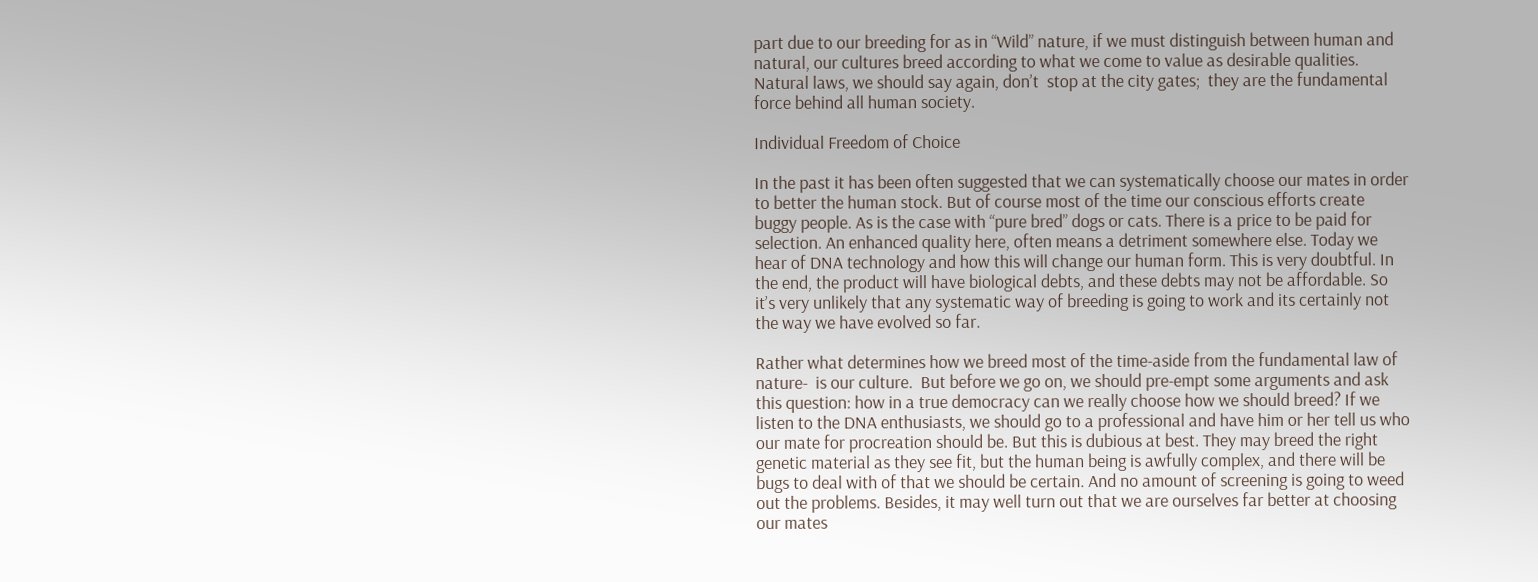part due to our breeding for as in “Wild” nature, if we must distinguish between human and natural, our cultures breed according to what we come to value as desirable qualities. Natural laws, we should say again, don’t  stop at the city gates;  they are the fundamental force behind all human society.

Individual Freedom of Choice

In the past it has been often suggested that we can systematically choose our mates in order to better the human stock. But of course most of the time our conscious efforts create buggy people. As is the case with “pure bred” dogs or cats. There is a price to be paid for selection. An enhanced quality here, often means a detriment somewhere else. Today we hear of DNA technology and how this will change our human form. This is very doubtful. In the end, the product will have biological debts, and these debts may not be affordable. So it’s very unlikely that any systematic way of breeding is going to work and its certainly not the way we have evolved so far.

Rather what determines how we breed most of the time-aside from the fundamental law of nature-  is our culture.  But before we go on, we should pre-empt some arguments and ask this question: how in a true democracy can we really choose how we should breed? If we listen to the DNA enthusiasts, we should go to a professional and have him or her tell us who our mate for procreation should be. But this is dubious at best. They may breed the right genetic material as they see fit, but the human being is awfully complex, and there will be bugs to deal with of that we should be certain. And no amount of screening is going to weed out the problems. Besides, it may well turn out that we are ourselves far better at choosing our mates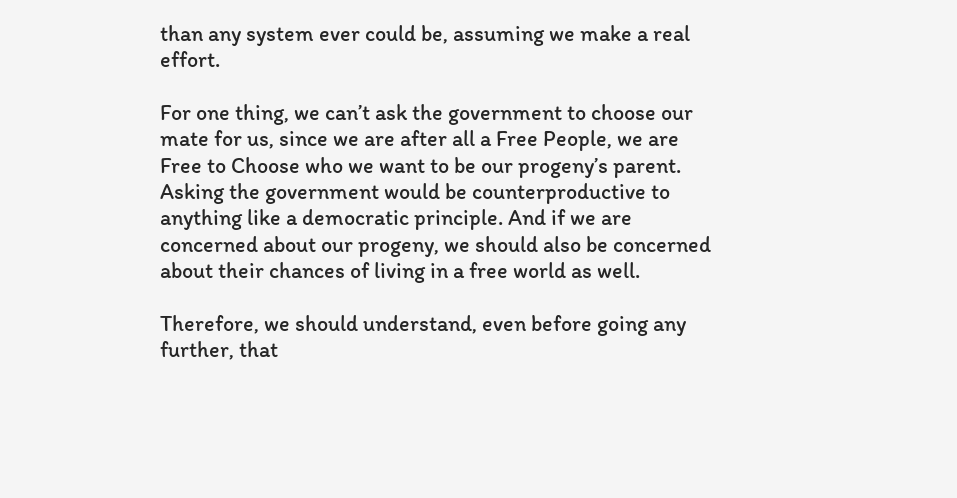than any system ever could be, assuming we make a real effort.

For one thing, we can’t ask the government to choose our mate for us, since we are after all a Free People, we are Free to Choose who we want to be our progeny’s parent. Asking the government would be counterproductive to anything like a democratic principle. And if we are concerned about our progeny, we should also be concerned about their chances of living in a free world as well.

Therefore, we should understand, even before going any further, that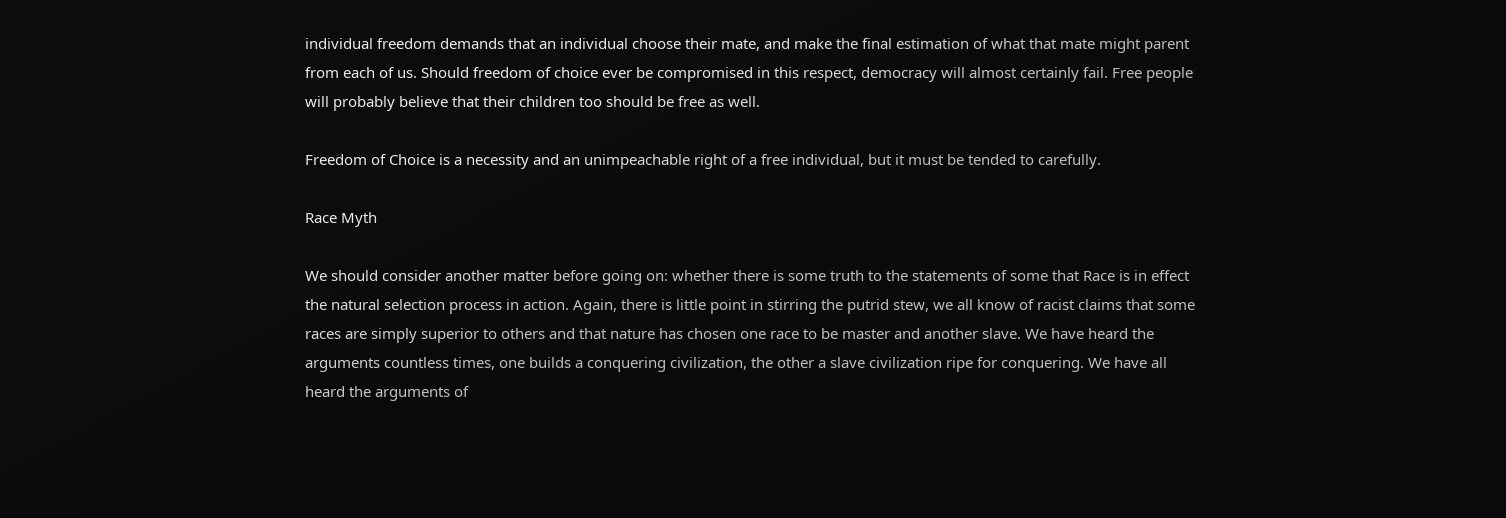individual freedom demands that an individual choose their mate, and make the final estimation of what that mate might parent from each of us. Should freedom of choice ever be compromised in this respect, democracy will almost certainly fail. Free people will probably believe that their children too should be free as well.

Freedom of Choice is a necessity and an unimpeachable right of a free individual, but it must be tended to carefully.

Race Myth

We should consider another matter before going on: whether there is some truth to the statements of some that Race is in effect the natural selection process in action. Again, there is little point in stirring the putrid stew, we all know of racist claims that some races are simply superior to others and that nature has chosen one race to be master and another slave. We have heard the arguments countless times, one builds a conquering civilization, the other a slave civilization ripe for conquering. We have all heard the arguments of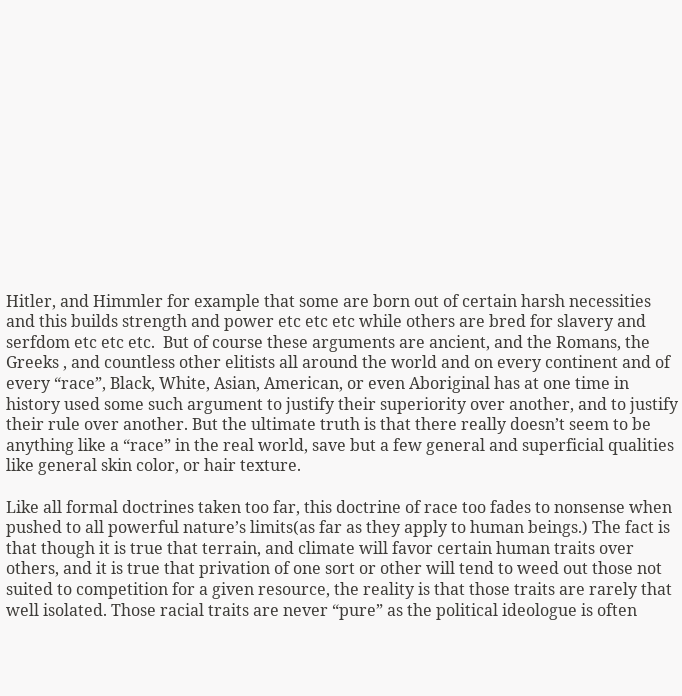Hitler, and Himmler for example that some are born out of certain harsh necessities and this builds strength and power etc etc etc while others are bred for slavery and serfdom etc etc etc.  But of course these arguments are ancient, and the Romans, the Greeks , and countless other elitists all around the world and on every continent and of every “race”, Black, White, Asian, American, or even Aboriginal has at one time in history used some such argument to justify their superiority over another, and to justify their rule over another. But the ultimate truth is that there really doesn’t seem to be anything like a “race” in the real world, save but a few general and superficial qualities like general skin color, or hair texture.

Like all formal doctrines taken too far, this doctrine of race too fades to nonsense when pushed to all powerful nature’s limits(as far as they apply to human beings.) The fact is that though it is true that terrain, and climate will favor certain human traits over others, and it is true that privation of one sort or other will tend to weed out those not suited to competition for a given resource, the reality is that those traits are rarely that well isolated. Those racial traits are never “pure” as the political ideologue is often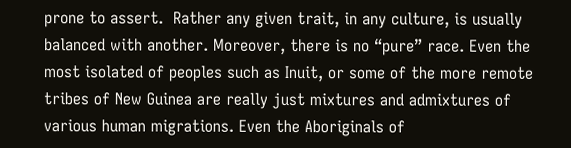prone to assert.  Rather any given trait, in any culture, is usually balanced with another. Moreover, there is no “pure” race. Even the most isolated of peoples such as Inuit, or some of the more remote tribes of New Guinea are really just mixtures and admixtures of various human migrations. Even the Aboriginals of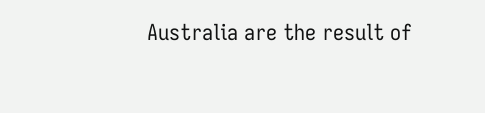Australia are the result of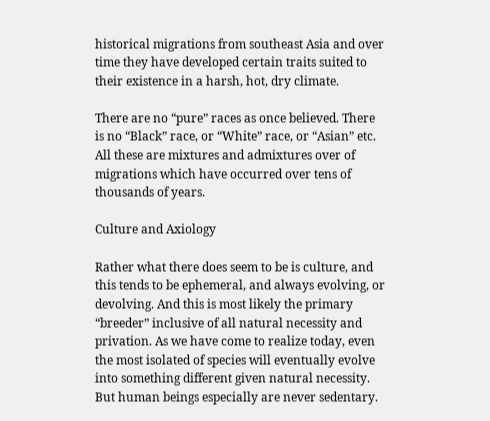historical migrations from southeast Asia and over time they have developed certain traits suited to their existence in a harsh, hot, dry climate.

There are no “pure” races as once believed. There is no “Black” race, or “White” race, or “Asian” etc. All these are mixtures and admixtures over of migrations which have occurred over tens of thousands of years.

Culture and Axiology

Rather what there does seem to be is culture, and this tends to be ephemeral, and always evolving, or devolving. And this is most likely the primary “breeder” inclusive of all natural necessity and privation. As we have come to realize today, even the most isolated of species will eventually evolve into something different given natural necessity.  But human beings especially are never sedentary.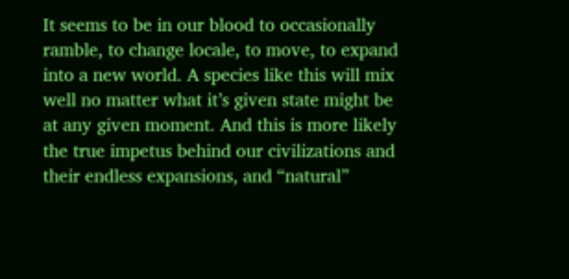It seems to be in our blood to occasionally ramble, to change locale, to move, to expand into a new world. A species like this will mix well no matter what it’s given state might be at any given moment. And this is more likely the true impetus behind our civilizations and their endless expansions, and “natural”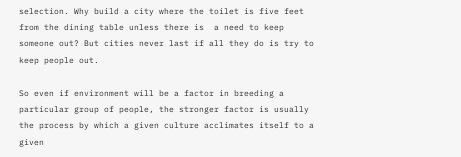selection. Why build a city where the toilet is five feet from the dining table unless there is  a need to keep someone out? But cities never last if all they do is try to keep people out.

So even if environment will be a factor in breeding a particular group of people, the stronger factor is usually the process by which a given culture acclimates itself to a given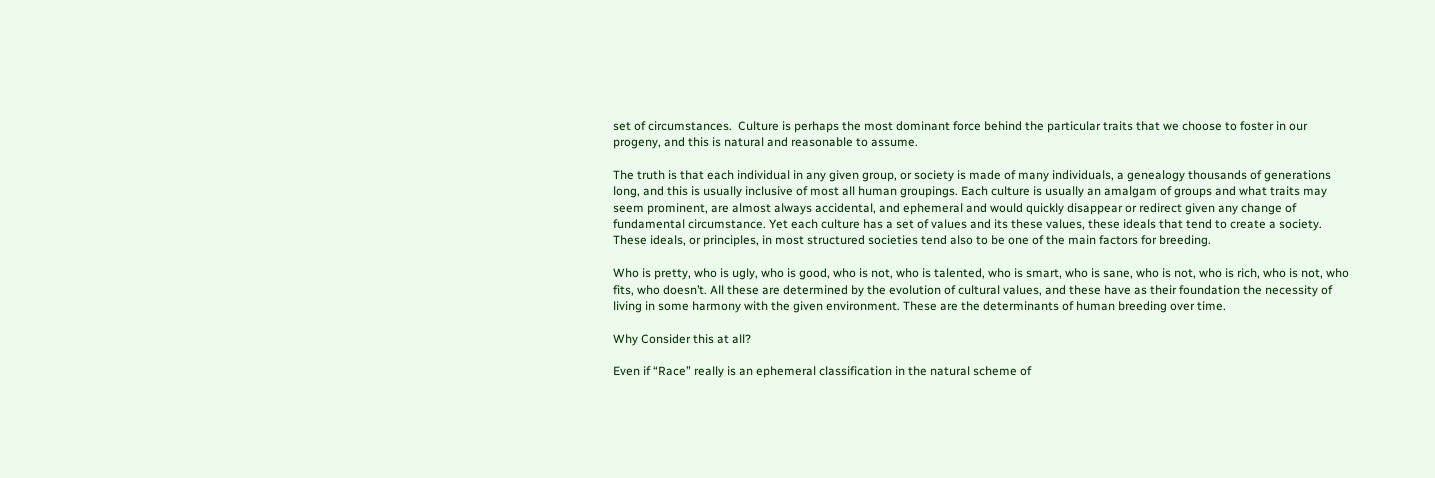set of circumstances.  Culture is perhaps the most dominant force behind the particular traits that we choose to foster in our progeny, and this is natural and reasonable to assume.

The truth is that each individual in any given group, or society is made of many individuals, a genealogy thousands of generations long, and this is usually inclusive of most all human groupings. Each culture is usually an amalgam of groups and what traits may seem prominent, are almost always accidental, and ephemeral and would quickly disappear or redirect given any change of fundamental circumstance. Yet each culture has a set of values and its these values, these ideals that tend to create a society. These ideals, or principles, in most structured societies tend also to be one of the main factors for breeding.

Who is pretty, who is ugly, who is good, who is not, who is talented, who is smart, who is sane, who is not, who is rich, who is not, who fits, who doesn’t. All these are determined by the evolution of cultural values, and these have as their foundation the necessity of living in some harmony with the given environment. These are the determinants of human breeding over time.

Why Consider this at all?

Even if “Race” really is an ephemeral classification in the natural scheme of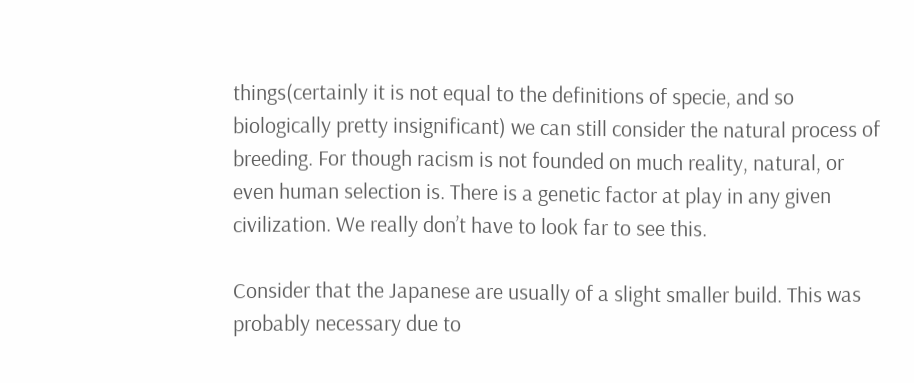things(certainly it is not equal to the definitions of specie, and so biologically pretty insignificant) we can still consider the natural process of breeding. For though racism is not founded on much reality, natural, or even human selection is. There is a genetic factor at play in any given civilization. We really don’t have to look far to see this.

Consider that the Japanese are usually of a slight smaller build. This was probably necessary due to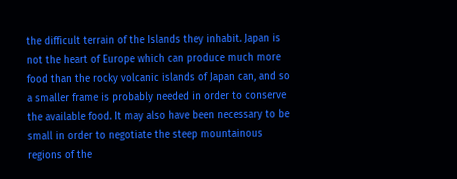the difficult terrain of the Islands they inhabit. Japan is not the heart of Europe which can produce much more food than the rocky volcanic islands of Japan can, and so a smaller frame is probably needed in order to conserve the available food. It may also have been necessary to be small in order to negotiate the steep mountainous regions of the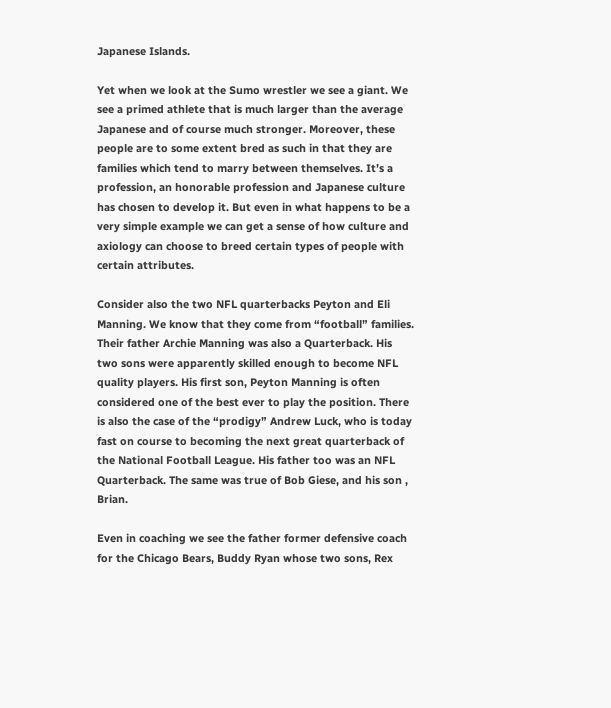Japanese Islands.

Yet when we look at the Sumo wrestler we see a giant. We see a primed athlete that is much larger than the average Japanese and of course much stronger. Moreover, these people are to some extent bred as such in that they are families which tend to marry between themselves. It’s a profession, an honorable profession and Japanese culture has chosen to develop it. But even in what happens to be a very simple example we can get a sense of how culture and axiology can choose to breed certain types of people with certain attributes.

Consider also the two NFL quarterbacks Peyton and Eli Manning. We know that they come from “football” families. Their father Archie Manning was also a Quarterback. His two sons were apparently skilled enough to become NFL quality players. His first son, Peyton Manning is often considered one of the best ever to play the position. There is also the case of the “prodigy” Andrew Luck, who is today fast on course to becoming the next great quarterback of the National Football League. His father too was an NFL Quarterback. The same was true of Bob Giese, and his son , Brian.

Even in coaching we see the father former defensive coach for the Chicago Bears, Buddy Ryan whose two sons, Rex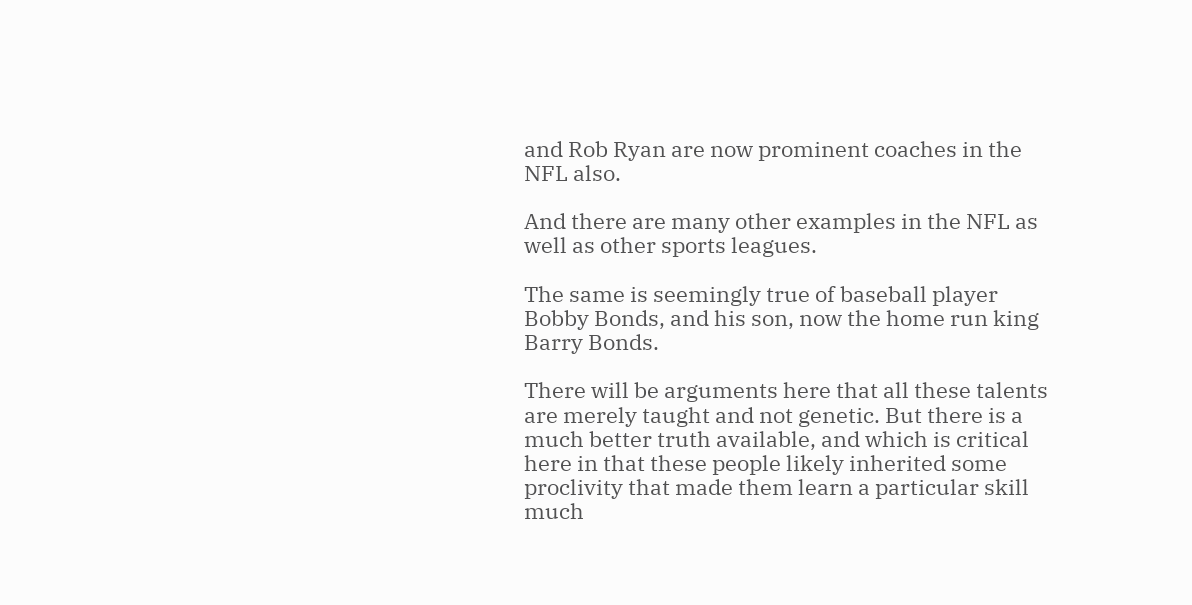and Rob Ryan are now prominent coaches in the NFL also.

And there are many other examples in the NFL as well as other sports leagues.

The same is seemingly true of baseball player Bobby Bonds, and his son, now the home run king Barry Bonds.

There will be arguments here that all these talents are merely taught and not genetic. But there is a much better truth available, and which is critical here in that these people likely inherited some proclivity that made them learn a particular skill much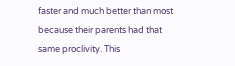faster and much better than most because their parents had that same proclivity. This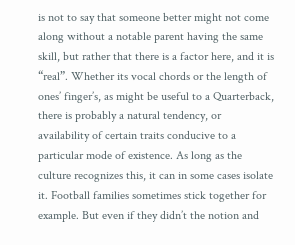is not to say that someone better might not come along without a notable parent having the same skill, but rather that there is a factor here, and it is “real”. Whether its vocal chords or the length of ones’ finger’s, as might be useful to a Quarterback, there is probably a natural tendency, or availability of certain traits conducive to a particular mode of existence. As long as the culture recognizes this, it can in some cases isolate it. Football families sometimes stick together for example. But even if they didn’t the notion and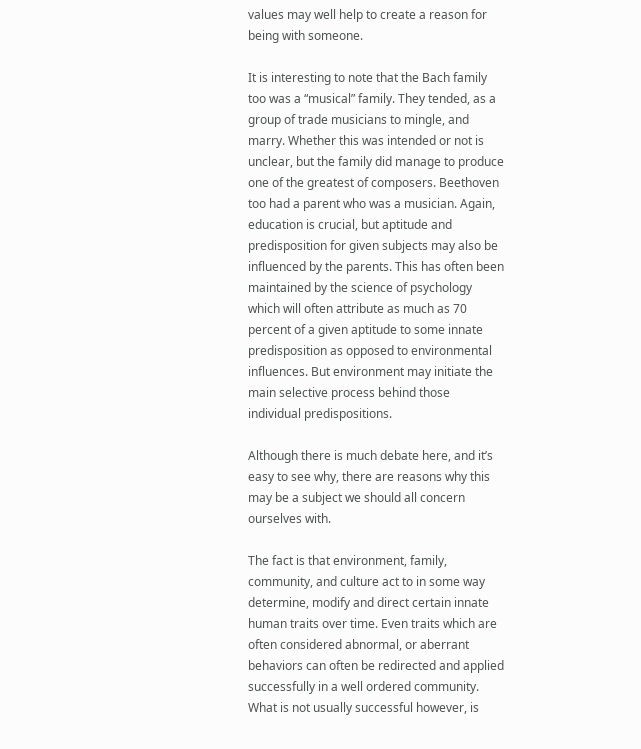values may well help to create a reason for being with someone.

It is interesting to note that the Bach family too was a “musical” family. They tended, as a group of trade musicians to mingle, and marry. Whether this was intended or not is unclear, but the family did manage to produce one of the greatest of composers. Beethoven too had a parent who was a musician. Again, education is crucial, but aptitude and predisposition for given subjects may also be influenced by the parents. This has often been maintained by the science of psychology which will often attribute as much as 70 percent of a given aptitude to some innate predisposition as opposed to environmental influences. But environment may initiate the main selective process behind those individual predispositions.

Although there is much debate here, and it’s easy to see why, there are reasons why this may be a subject we should all concern ourselves with.

The fact is that environment, family, community, and culture act to in some way determine, modify and direct certain innate human traits over time. Even traits which are often considered abnormal, or aberrant behaviors can often be redirected and applied successfully in a well ordered community. What is not usually successful however, is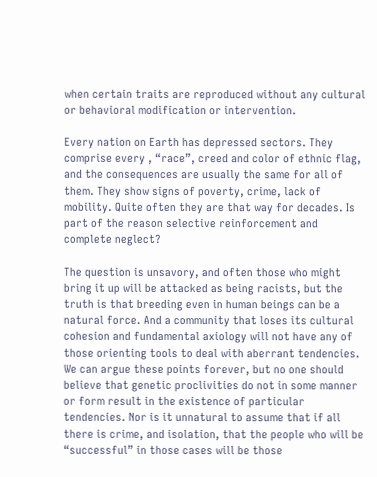when certain traits are reproduced without any cultural or behavioral modification or intervention.

Every nation on Earth has depressed sectors. They comprise every , “race”, creed and color of ethnic flag,  and the consequences are usually the same for all of them. They show signs of poverty, crime, lack of mobility. Quite often they are that way for decades. Is part of the reason selective reinforcement and complete neglect?

The question is unsavory, and often those who might bring it up will be attacked as being racists, but the truth is that breeding even in human beings can be a natural force. And a community that loses its cultural cohesion and fundamental axiology will not have any of those orienting tools to deal with aberrant tendencies. We can argue these points forever, but no one should believe that genetic proclivities do not in some manner or form result in the existence of particular tendencies. Nor is it unnatural to assume that if all there is crime, and isolation, that the people who will be “successful” in those cases will be those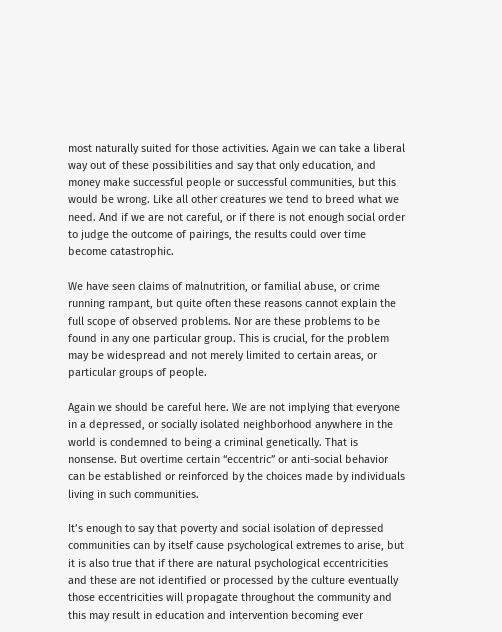most naturally suited for those activities. Again we can take a liberal way out of these possibilities and say that only education, and money make successful people or successful communities, but this would be wrong. Like all other creatures we tend to breed what we need. And if we are not careful, or if there is not enough social order to judge the outcome of pairings, the results could over time become catastrophic.

We have seen claims of malnutrition, or familial abuse, or crime running rampant, but quite often these reasons cannot explain the full scope of observed problems. Nor are these problems to be found in any one particular group. This is crucial, for the problem may be widespread and not merely limited to certain areas, or particular groups of people.

Again we should be careful here. We are not implying that everyone in a depressed, or socially isolated neighborhood anywhere in the world is condemned to being a criminal genetically. That is nonsense. But overtime certain “eccentric” or anti-social behavior can be established or reinforced by the choices made by individuals living in such communities.

It’s enough to say that poverty and social isolation of depressed communities can by itself cause psychological extremes to arise, but it is also true that if there are natural psychological eccentricities and these are not identified or processed by the culture eventually those eccentricities will propagate throughout the community and this may result in education and intervention becoming ever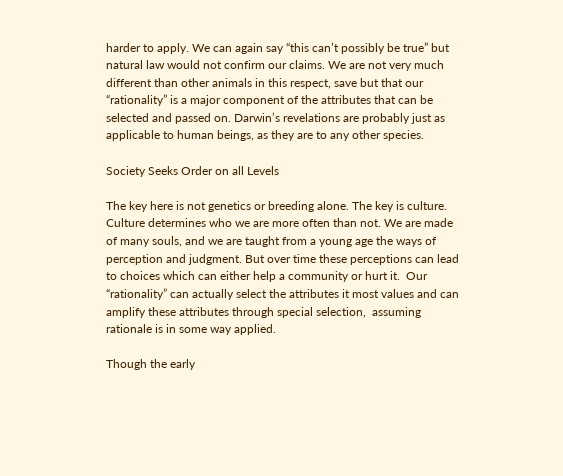harder to apply. We can again say “this can’t possibly be true” but natural law would not confirm our claims. We are not very much different than other animals in this respect, save but that our “rationality” is a major component of the attributes that can be selected and passed on. Darwin’s revelations are probably just as applicable to human beings, as they are to any other species.

Society Seeks Order on all Levels

The key here is not genetics or breeding alone. The key is culture. Culture determines who we are more often than not. We are made of many souls, and we are taught from a young age the ways of perception and judgment. But over time these perceptions can lead to choices which can either help a community or hurt it.  Our “rationality” can actually select the attributes it most values and can amplify these attributes through special selection,  assuming rationale is in some way applied.

Though the early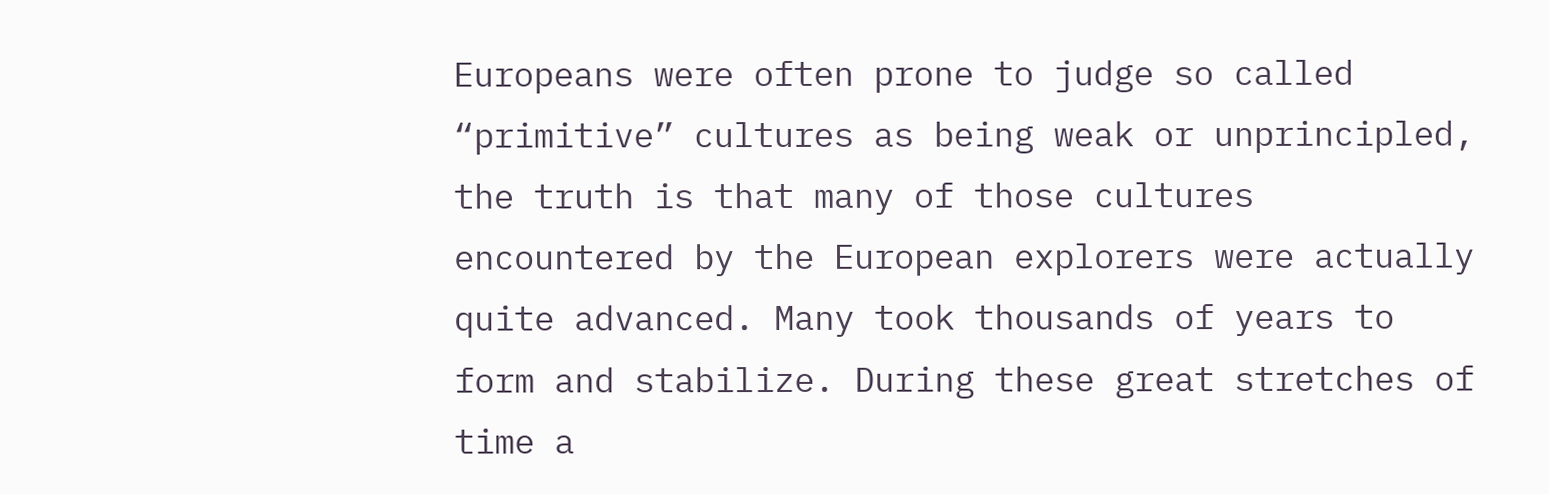Europeans were often prone to judge so called “primitive” cultures as being weak or unprincipled, the truth is that many of those cultures encountered by the European explorers were actually quite advanced. Many took thousands of years to form and stabilize. During these great stretches of time a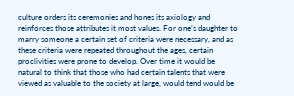culture orders its ceremonies and hones its axiology and reinforces those attributes it most values. For one’s daughter to marry someone a certain set of criteria were necessary, and as these criteria were repeated throughout the ages, certain proclivities were prone to develop. Over time it would be natural to think that those who had certain talents that were viewed as valuable to the society at large, would tend would be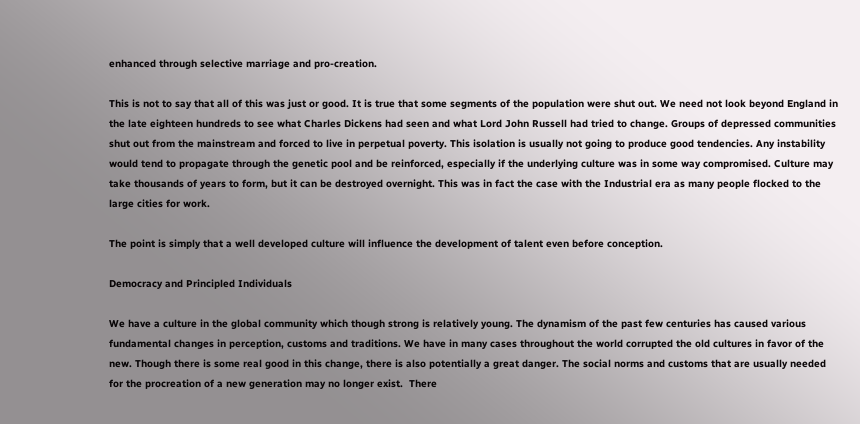enhanced through selective marriage and pro-creation.

This is not to say that all of this was just or good. It is true that some segments of the population were shut out. We need not look beyond England in the late eighteen hundreds to see what Charles Dickens had seen and what Lord John Russell had tried to change. Groups of depressed communities shut out from the mainstream and forced to live in perpetual poverty. This isolation is usually not going to produce good tendencies. Any instability would tend to propagate through the genetic pool and be reinforced, especially if the underlying culture was in some way compromised. Culture may take thousands of years to form, but it can be destroyed overnight. This was in fact the case with the Industrial era as many people flocked to the large cities for work.

The point is simply that a well developed culture will influence the development of talent even before conception.

Democracy and Principled Individuals

We have a culture in the global community which though strong is relatively young. The dynamism of the past few centuries has caused various fundamental changes in perception, customs and traditions. We have in many cases throughout the world corrupted the old cultures in favor of the new. Though there is some real good in this change, there is also potentially a great danger. The social norms and customs that are usually needed for the procreation of a new generation may no longer exist.  There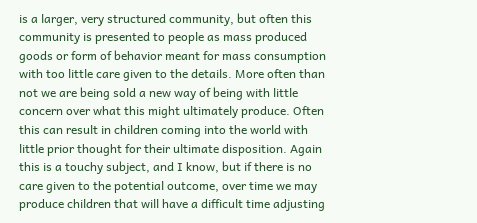is a larger, very structured community, but often this community is presented to people as mass produced goods or form of behavior meant for mass consumption with too little care given to the details. More often than not we are being sold a new way of being with little concern over what this might ultimately produce. Often this can result in children coming into the world with little prior thought for their ultimate disposition. Again this is a touchy subject, and I know, but if there is no care given to the potential outcome, over time we may produce children that will have a difficult time adjusting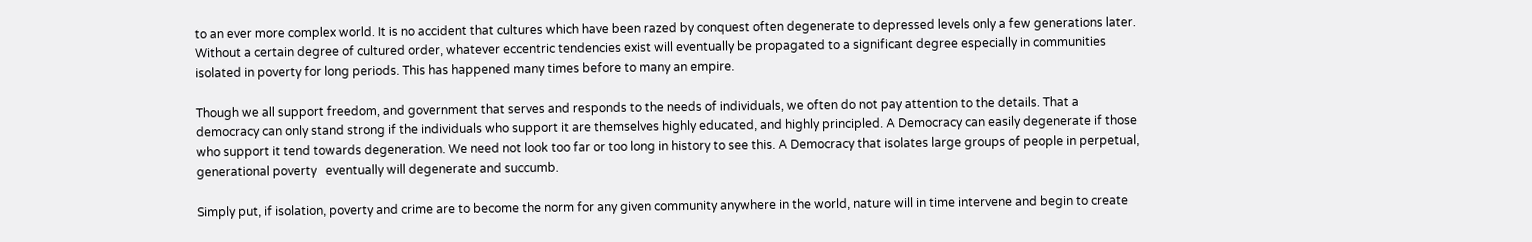to an ever more complex world. It is no accident that cultures which have been razed by conquest often degenerate to depressed levels only a few generations later. Without a certain degree of cultured order, whatever eccentric tendencies exist will eventually be propagated to a significant degree especially in communities isolated in poverty for long periods. This has happened many times before to many an empire.

Though we all support freedom, and government that serves and responds to the needs of individuals, we often do not pay attention to the details. That a democracy can only stand strong if the individuals who support it are themselves highly educated, and highly principled. A Democracy can easily degenerate if those who support it tend towards degeneration. We need not look too far or too long in history to see this. A Democracy that isolates large groups of people in perpetual, generational poverty   eventually will degenerate and succumb.

Simply put, if isolation, poverty and crime are to become the norm for any given community anywhere in the world, nature will in time intervene and begin to create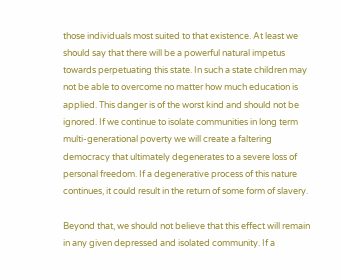those individuals most suited to that existence. At least we should say that there will be a powerful natural impetus towards perpetuating this state. In such a state children may not be able to overcome no matter how much education is applied. This danger is of the worst kind and should not be ignored. If we continue to isolate communities in long term multi-generational poverty we will create a faltering democracy that ultimately degenerates to a severe loss of personal freedom. If a degenerative process of this nature continues, it could result in the return of some form of slavery.

Beyond that, we should not believe that this effect will remain in any given depressed and isolated community. If a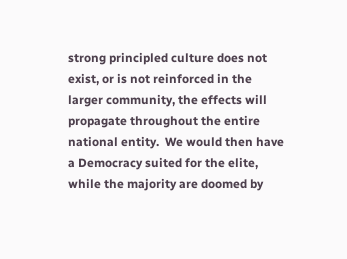strong principled culture does not exist, or is not reinforced in the larger community, the effects will propagate throughout the entire national entity.  We would then have a Democracy suited for the elite, while the majority are doomed by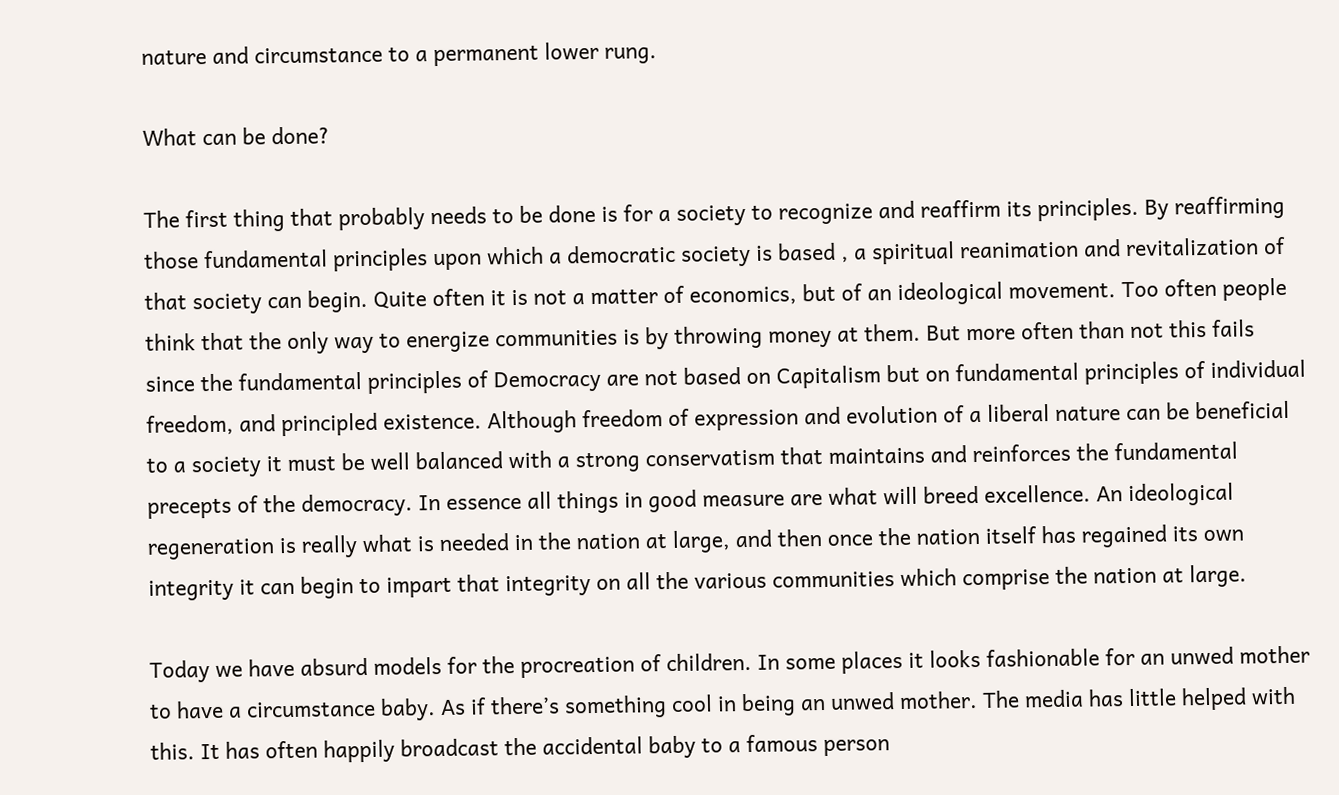nature and circumstance to a permanent lower rung.

What can be done?

The first thing that probably needs to be done is for a society to recognize and reaffirm its principles. By reaffirming those fundamental principles upon which a democratic society is based , a spiritual reanimation and revitalization of that society can begin. Quite often it is not a matter of economics, but of an ideological movement. Too often people think that the only way to energize communities is by throwing money at them. But more often than not this fails since the fundamental principles of Democracy are not based on Capitalism but on fundamental principles of individual freedom, and principled existence. Although freedom of expression and evolution of a liberal nature can be beneficial to a society it must be well balanced with a strong conservatism that maintains and reinforces the fundamental precepts of the democracy. In essence all things in good measure are what will breed excellence. An ideological regeneration is really what is needed in the nation at large, and then once the nation itself has regained its own integrity it can begin to impart that integrity on all the various communities which comprise the nation at large.

Today we have absurd models for the procreation of children. In some places it looks fashionable for an unwed mother to have a circumstance baby. As if there’s something cool in being an unwed mother. The media has little helped with this. It has often happily broadcast the accidental baby to a famous person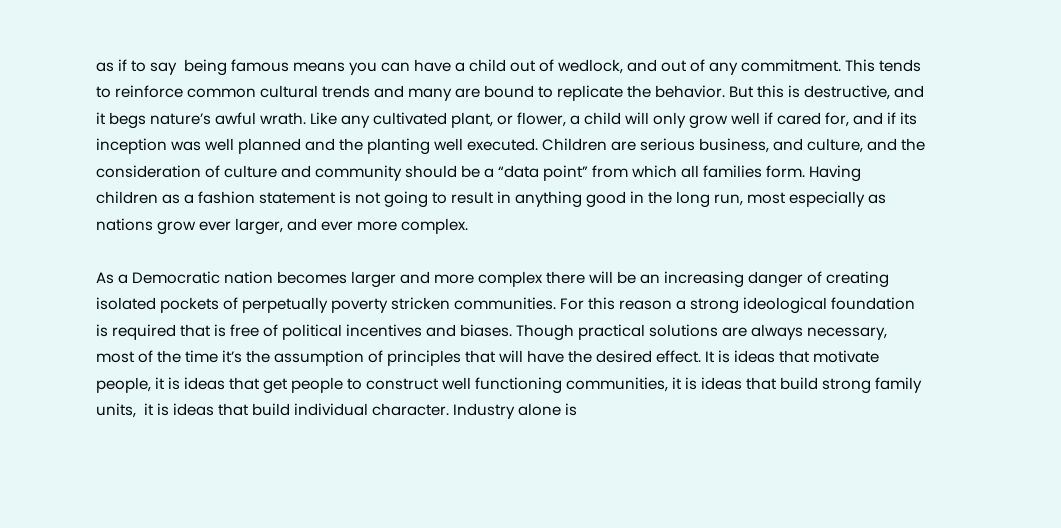as if to say  being famous means you can have a child out of wedlock, and out of any commitment. This tends to reinforce common cultural trends and many are bound to replicate the behavior. But this is destructive, and it begs nature’s awful wrath. Like any cultivated plant, or flower, a child will only grow well if cared for, and if its inception was well planned and the planting well executed. Children are serious business, and culture, and the consideration of culture and community should be a “data point” from which all families form. Having children as a fashion statement is not going to result in anything good in the long run, most especially as nations grow ever larger, and ever more complex.

As a Democratic nation becomes larger and more complex there will be an increasing danger of creating isolated pockets of perpetually poverty stricken communities. For this reason a strong ideological foundation is required that is free of political incentives and biases. Though practical solutions are always necessary, most of the time it’s the assumption of principles that will have the desired effect. It is ideas that motivate people, it is ideas that get people to construct well functioning communities, it is ideas that build strong family units,  it is ideas that build individual character. Industry alone is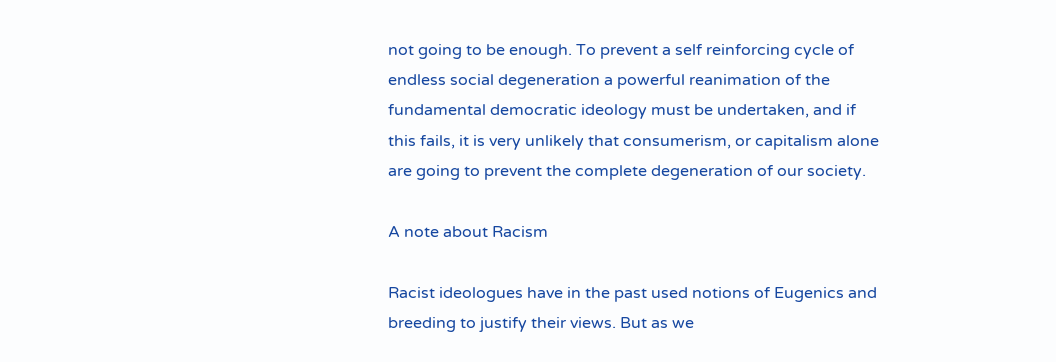not going to be enough. To prevent a self reinforcing cycle of endless social degeneration a powerful reanimation of the fundamental democratic ideology must be undertaken, and if this fails, it is very unlikely that consumerism, or capitalism alone are going to prevent the complete degeneration of our society.

A note about Racism

Racist ideologues have in the past used notions of Eugenics and breeding to justify their views. But as we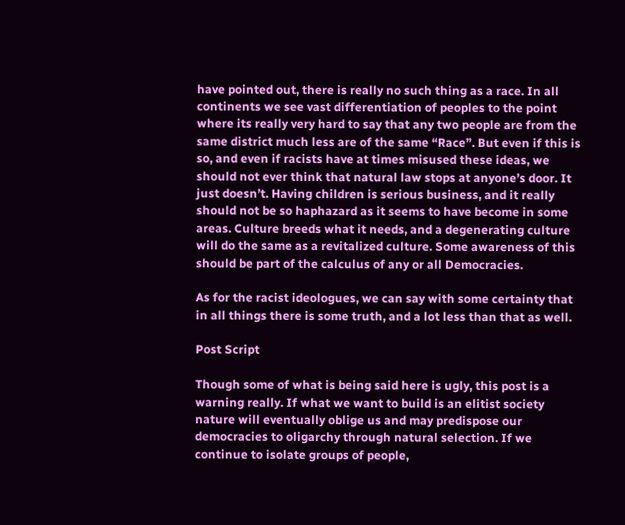have pointed out, there is really no such thing as a race. In all continents we see vast differentiation of peoples to the point where its really very hard to say that any two people are from the same district much less are of the same “Race”. But even if this is so, and even if racists have at times misused these ideas, we should not ever think that natural law stops at anyone’s door. It just doesn’t. Having children is serious business, and it really should not be so haphazard as it seems to have become in some areas. Culture breeds what it needs, and a degenerating culture will do the same as a revitalized culture. Some awareness of this should be part of the calculus of any or all Democracies.

As for the racist ideologues, we can say with some certainty that in all things there is some truth, and a lot less than that as well.

Post Script

Though some of what is being said here is ugly, this post is a warning really. If what we want to build is an elitist society nature will eventually oblige us and may predispose our democracies to oligarchy through natural selection. If we continue to isolate groups of people,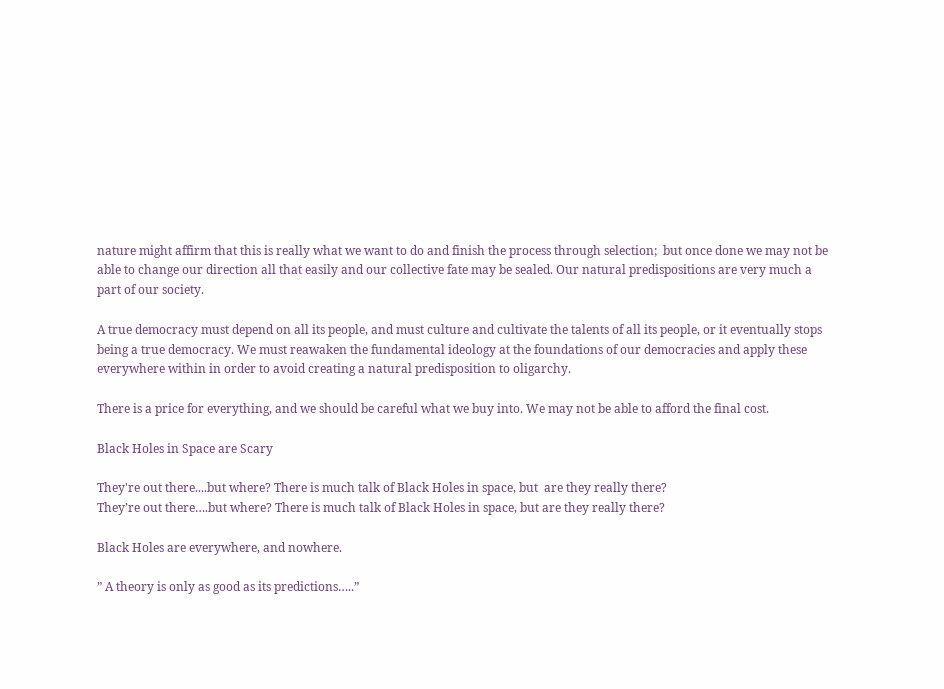nature might affirm that this is really what we want to do and finish the process through selection;  but once done we may not be able to change our direction all that easily and our collective fate may be sealed. Our natural predispositions are very much a part of our society.

A true democracy must depend on all its people, and must culture and cultivate the talents of all its people, or it eventually stops being a true democracy. We must reawaken the fundamental ideology at the foundations of our democracies and apply these everywhere within in order to avoid creating a natural predisposition to oligarchy.

There is a price for everything, and we should be careful what we buy into. We may not be able to afford the final cost.

Black Holes in Space are Scary

They're out there....but where? There is much talk of Black Holes in space, but  are they really there?
They’re out there….but where? There is much talk of Black Holes in space, but are they really there?

Black Holes are everywhere, and nowhere.

” A theory is only as good as its predictions…..”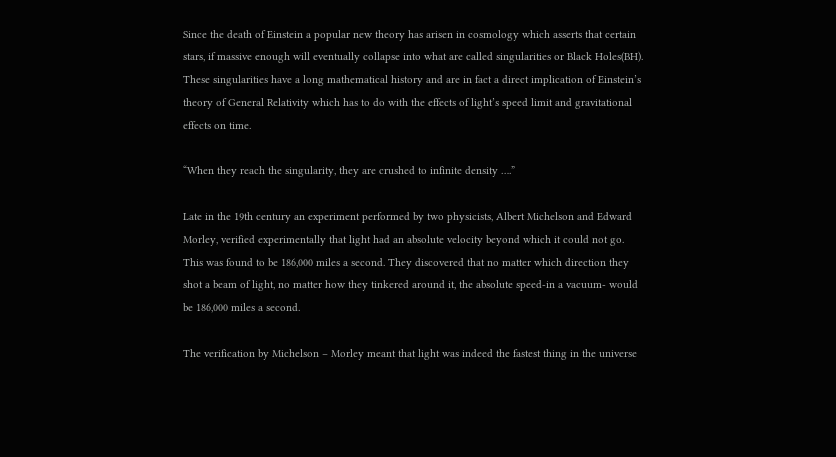Since the death of Einstein a popular new theory has arisen in cosmology which asserts that certain stars, if massive enough will eventually collapse into what are called singularities or Black Holes(BH).  These singularities have a long mathematical history and are in fact a direct implication of Einstein’s theory of General Relativity which has to do with the effects of light’s speed limit and gravitational effects on time.

“When they reach the singularity, they are crushed to infinite density ….”

Late in the 19th century an experiment performed by two physicists, Albert Michelson and Edward Morley, verified experimentally that light had an absolute velocity beyond which it could not go. This was found to be 186,000 miles a second. They discovered that no matter which direction they shot a beam of light, no matter how they tinkered around it, the absolute speed-in a vacuum- would be 186,000 miles a second.

The verification by Michelson – Morley meant that light was indeed the fastest thing in the universe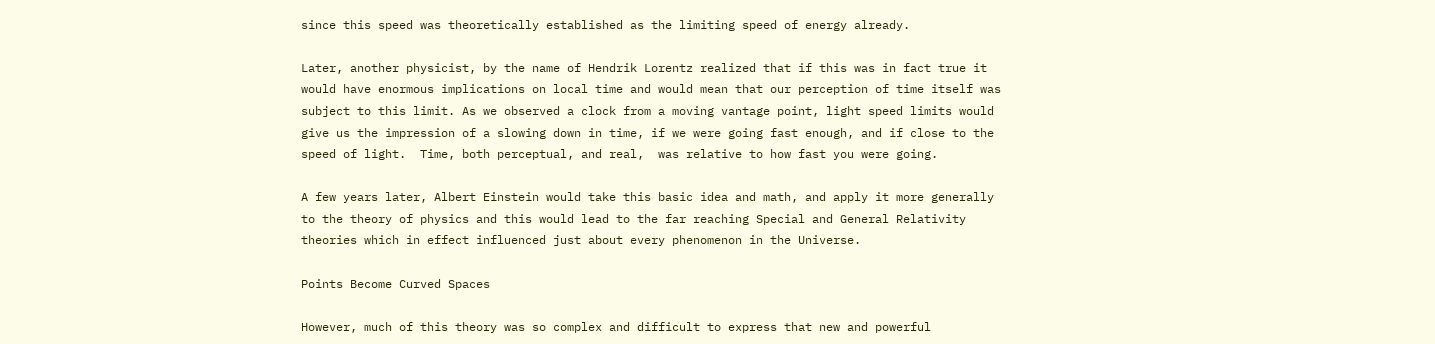since this speed was theoretically established as the limiting speed of energy already.

Later, another physicist, by the name of Hendrik Lorentz realized that if this was in fact true it would have enormous implications on local time and would mean that our perception of time itself was subject to this limit. As we observed a clock from a moving vantage point, light speed limits would give us the impression of a slowing down in time, if we were going fast enough, and if close to the speed of light.  Time, both perceptual, and real,  was relative to how fast you were going.

A few years later, Albert Einstein would take this basic idea and math, and apply it more generally to the theory of physics and this would lead to the far reaching Special and General Relativity theories which in effect influenced just about every phenomenon in the Universe.

Points Become Curved Spaces

However, much of this theory was so complex and difficult to express that new and powerful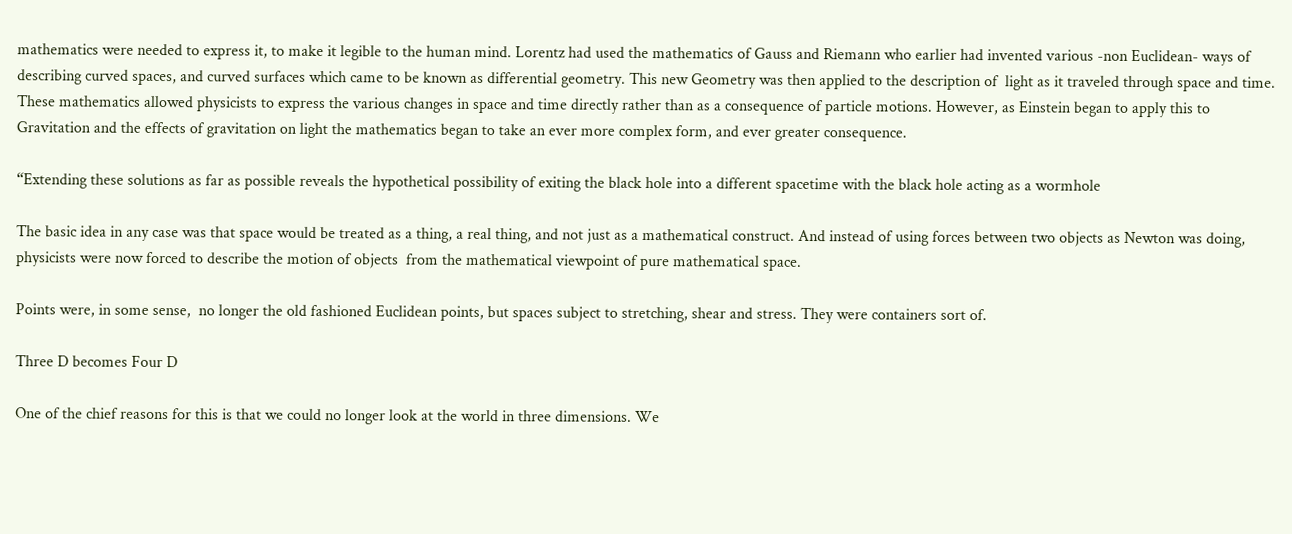mathematics were needed to express it, to make it legible to the human mind. Lorentz had used the mathematics of Gauss and Riemann who earlier had invented various -non Euclidean- ways of describing curved spaces, and curved surfaces which came to be known as differential geometry. This new Geometry was then applied to the description of  light as it traveled through space and time. These mathematics allowed physicists to express the various changes in space and time directly rather than as a consequence of particle motions. However, as Einstein began to apply this to Gravitation and the effects of gravitation on light the mathematics began to take an ever more complex form, and ever greater consequence.

“Extending these solutions as far as possible reveals the hypothetical possibility of exiting the black hole into a different spacetime with the black hole acting as a wormhole

The basic idea in any case was that space would be treated as a thing, a real thing, and not just as a mathematical construct. And instead of using forces between two objects as Newton was doing, physicists were now forced to describe the motion of objects  from the mathematical viewpoint of pure mathematical space.

Points were, in some sense,  no longer the old fashioned Euclidean points, but spaces subject to stretching, shear and stress. They were containers sort of.

Three D becomes Four D

One of the chief reasons for this is that we could no longer look at the world in three dimensions. We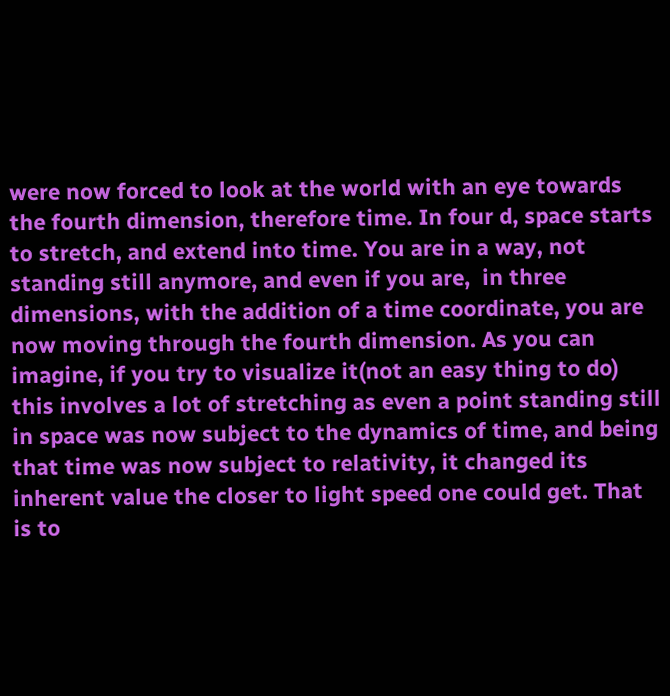were now forced to look at the world with an eye towards the fourth dimension, therefore time. In four d, space starts to stretch, and extend into time. You are in a way, not standing still anymore, and even if you are,  in three dimensions, with the addition of a time coordinate, you are now moving through the fourth dimension. As you can imagine, if you try to visualize it(not an easy thing to do) this involves a lot of stretching as even a point standing still in space was now subject to the dynamics of time, and being that time was now subject to relativity, it changed its inherent value the closer to light speed one could get. That is to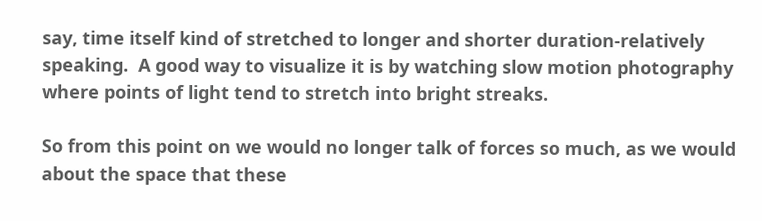say, time itself kind of stretched to longer and shorter duration-relatively speaking.  A good way to visualize it is by watching slow motion photography where points of light tend to stretch into bright streaks.

So from this point on we would no longer talk of forces so much, as we would about the space that these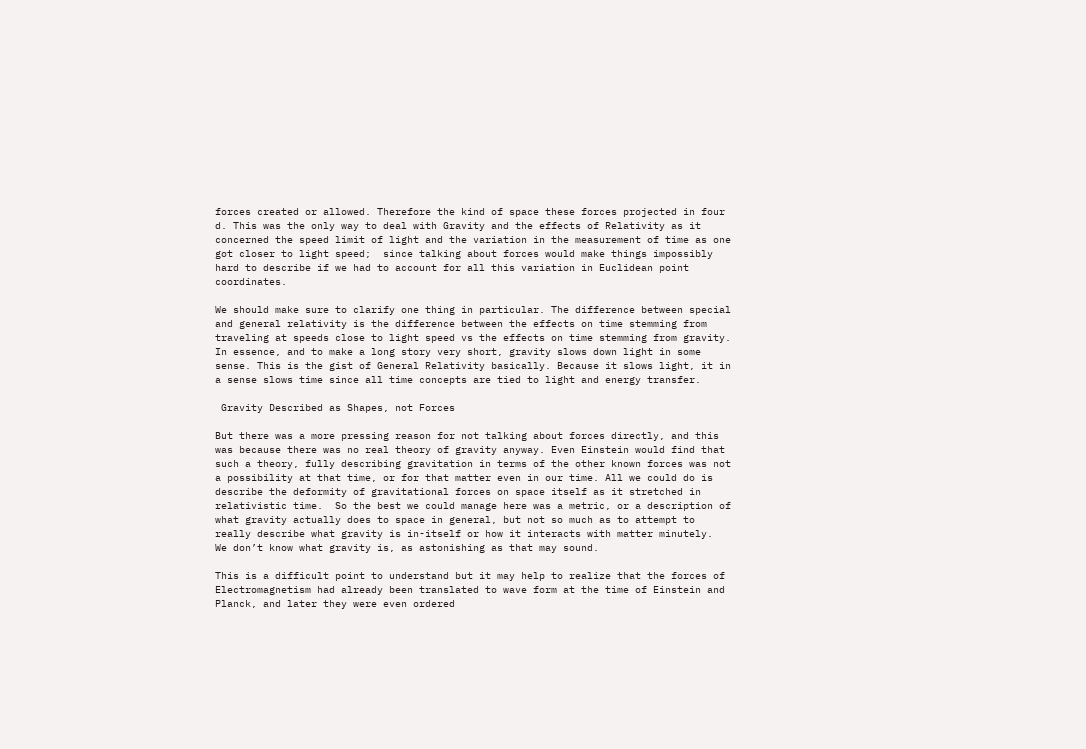forces created or allowed. Therefore the kind of space these forces projected in four d. This was the only way to deal with Gravity and the effects of Relativity as it concerned the speed limit of light and the variation in the measurement of time as one got closer to light speed;  since talking about forces would make things impossibly hard to describe if we had to account for all this variation in Euclidean point coordinates.

We should make sure to clarify one thing in particular. The difference between special and general relativity is the difference between the effects on time stemming from traveling at speeds close to light speed vs the effects on time stemming from gravity. In essence, and to make a long story very short, gravity slows down light in some sense. This is the gist of General Relativity basically. Because it slows light, it in a sense slows time since all time concepts are tied to light and energy transfer.

 Gravity Described as Shapes, not Forces

But there was a more pressing reason for not talking about forces directly, and this was because there was no real theory of gravity anyway. Even Einstein would find that such a theory, fully describing gravitation in terms of the other known forces was not a possibility at that time, or for that matter even in our time. All we could do is describe the deformity of gravitational forces on space itself as it stretched in relativistic time.  So the best we could manage here was a metric, or a description of what gravity actually does to space in general, but not so much as to attempt to really describe what gravity is in-itself or how it interacts with matter minutely.  We don’t know what gravity is, as astonishing as that may sound.

This is a difficult point to understand but it may help to realize that the forces of Electromagnetism had already been translated to wave form at the time of Einstein and Planck, and later they were even ordered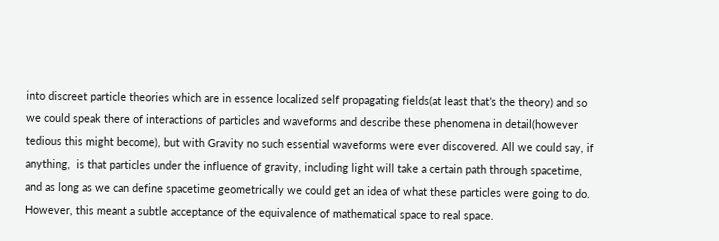into discreet particle theories which are in essence localized self propagating fields(at least that’s the theory) and so we could speak there of interactions of particles and waveforms and describe these phenomena in detail(however tedious this might become), but with Gravity no such essential waveforms were ever discovered. All we could say, if anything,  is that particles under the influence of gravity, including light will take a certain path through spacetime, and as long as we can define spacetime geometrically we could get an idea of what these particles were going to do. However, this meant a subtle acceptance of the equivalence of mathematical space to real space.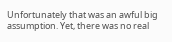Unfortunately that was an awful big assumption. Yet, there was no real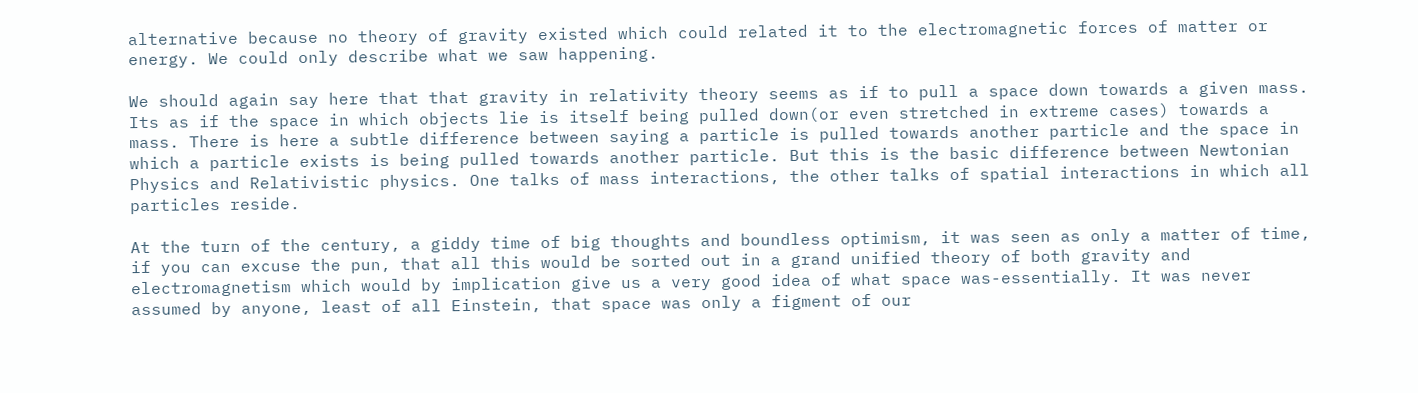alternative because no theory of gravity existed which could related it to the electromagnetic forces of matter or energy. We could only describe what we saw happening.

We should again say here that that gravity in relativity theory seems as if to pull a space down towards a given mass. Its as if the space in which objects lie is itself being pulled down(or even stretched in extreme cases) towards a mass. There is here a subtle difference between saying a particle is pulled towards another particle and the space in which a particle exists is being pulled towards another particle. But this is the basic difference between Newtonian Physics and Relativistic physics. One talks of mass interactions, the other talks of spatial interactions in which all particles reside.

At the turn of the century, a giddy time of big thoughts and boundless optimism, it was seen as only a matter of time, if you can excuse the pun, that all this would be sorted out in a grand unified theory of both gravity and electromagnetism which would by implication give us a very good idea of what space was-essentially. It was never assumed by anyone, least of all Einstein, that space was only a figment of our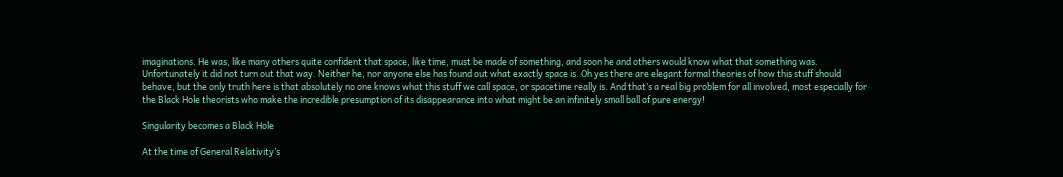imaginations. He was, like many others quite confident that space, like time, must be made of something, and soon he and others would know what that something was. Unfortunately it did not turn out that way. Neither he, nor anyone else has found out what exactly space is. Oh yes there are elegant formal theories of how this stuff should behave, but the only truth here is that absolutely no one knows what this stuff we call space, or spacetime really is. And that’s a real big problem for all involved, most especially for the Black Hole theorists who make the incredible presumption of its disappearance into what might be an infinitely small ball of pure energy!

Singularity becomes a Black Hole

At the time of General Relativity’s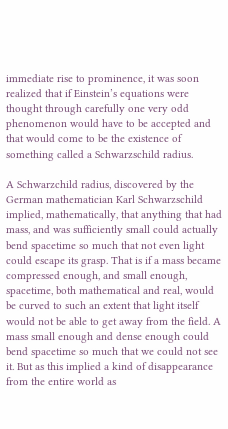immediate rise to prominence, it was soon realized that if Einstein’s equations were thought through carefully one very odd phenomenon would have to be accepted and that would come to be the existence of something called a Schwarzschild radius.

A Schwarzchild radius, discovered by the German mathematician Karl Schwarzschild implied, mathematically, that anything that had mass, and was sufficiently small could actually bend spacetime so much that not even light could escape its grasp. That is if a mass became compressed enough, and small enough, spacetime, both mathematical and real, would be curved to such an extent that light itself would not be able to get away from the field. A mass small enough and dense enough could bend spacetime so much that we could not see it. But as this implied a kind of disappearance from the entire world as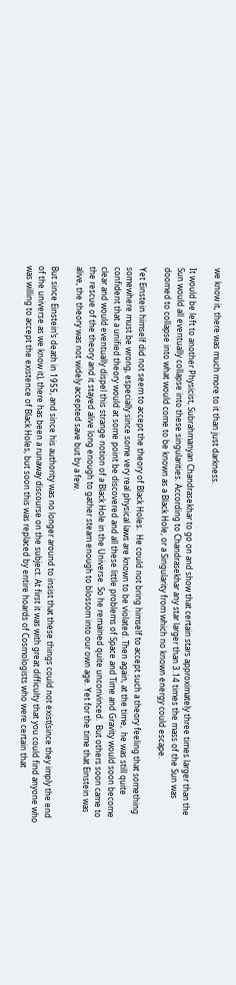we know it, there was much more to it than just darkness.

It would be left to another Physicist, Subrahmanyan Chandrasekhar to go on and show that certain stars approximately three times larger than the Sun would all eventually collapse into these singularities. According to Chandrasekhar any star larger than 3.14 times the mass of the Sun was doomed to collapse into what would come to be known as a Black Hole, or a Singularity from which no known energy could escape.

Yet Einstein himself did not seem to accept the theory of Black Holes.  He could not bring himself to accept such a theory feeling that something somewhere must be wrong, especially since some very real physical laws are known to be violated. Then again, at the time,  he was still quite confident that a unified theory would at some point be discovered and all these little problems of Space and Time and Gravity would soon become clear and would eventually dispel this strange notion of a Black Hole in the Universe. So he remained quite unconvinced.  But others soon came to the rescue of the theory and it stayed alive long enough to gather steam enough to blossom into our own age. Yet for the time that Einstein was alive, the theory was not widely accepted save but by a few.

But since Einstein’s death in 1955, and since his authority was no longer around to insist that these things could not exist(since they imply the end of the universe as we know it), there has been a runaway discourse on the subject. At first it was with great difficulty that you could find anyone who was willing to accept the existence of Black Holes, but soon this was replaced by entire hoards of Cosmologists who were certain that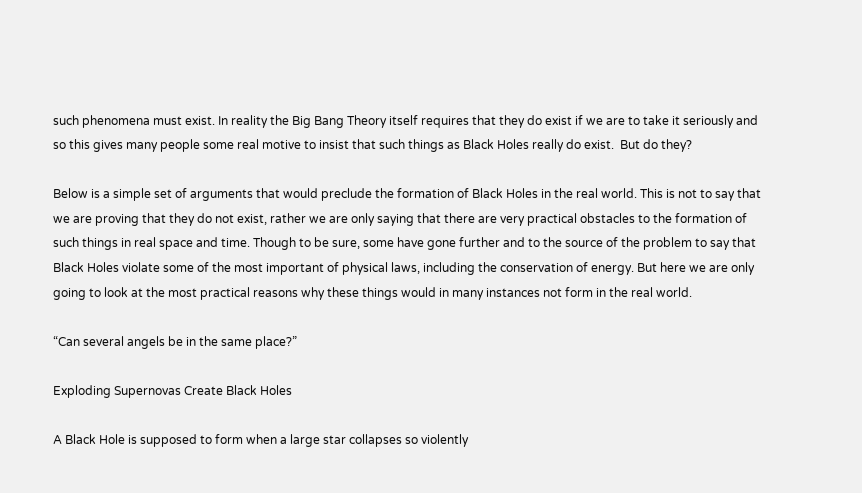such phenomena must exist. In reality the Big Bang Theory itself requires that they do exist if we are to take it seriously and so this gives many people some real motive to insist that such things as Black Holes really do exist.  But do they?

Below is a simple set of arguments that would preclude the formation of Black Holes in the real world. This is not to say that we are proving that they do not exist, rather we are only saying that there are very practical obstacles to the formation of such things in real space and time. Though to be sure, some have gone further and to the source of the problem to say that Black Holes violate some of the most important of physical laws, including the conservation of energy. But here we are only going to look at the most practical reasons why these things would in many instances not form in the real world.

“Can several angels be in the same place?”

Exploding Supernovas Create Black Holes

A Black Hole is supposed to form when a large star collapses so violently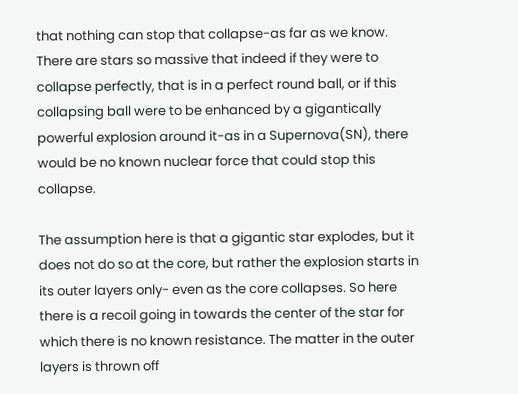that nothing can stop that collapse-as far as we know. There are stars so massive that indeed if they were to collapse perfectly, that is in a perfect round ball, or if this collapsing ball were to be enhanced by a gigantically powerful explosion around it-as in a Supernova(SN), there would be no known nuclear force that could stop this collapse.

The assumption here is that a gigantic star explodes, but it does not do so at the core, but rather the explosion starts in its outer layers only- even as the core collapses. So here there is a recoil going in towards the center of the star for which there is no known resistance. The matter in the outer layers is thrown off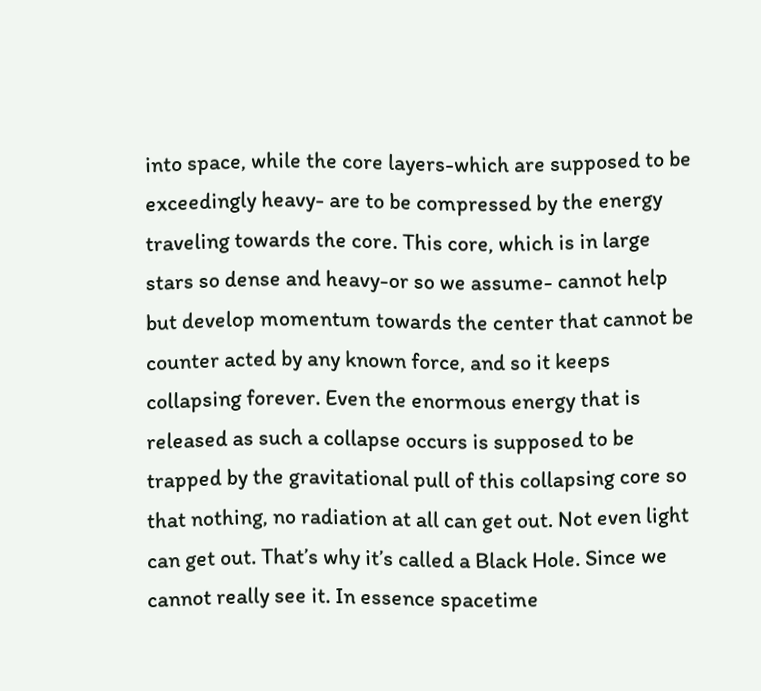into space, while the core layers-which are supposed to be exceedingly heavy- are to be compressed by the energy traveling towards the core. This core, which is in large stars so dense and heavy-or so we assume- cannot help but develop momentum towards the center that cannot be counter acted by any known force, and so it keeps collapsing forever. Even the enormous energy that is released as such a collapse occurs is supposed to be trapped by the gravitational pull of this collapsing core so that nothing, no radiation at all can get out. Not even light can get out. That’s why it’s called a Black Hole. Since we cannot really see it. In essence spacetime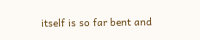itself is so far bent and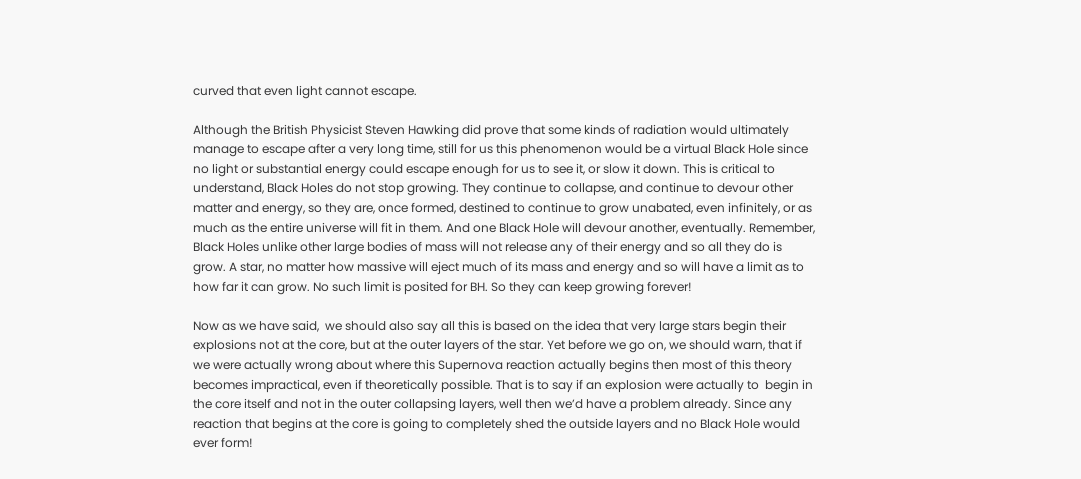curved that even light cannot escape.

Although the British Physicist Steven Hawking did prove that some kinds of radiation would ultimately manage to escape after a very long time, still for us this phenomenon would be a virtual Black Hole since no light or substantial energy could escape enough for us to see it, or slow it down. This is critical to understand, Black Holes do not stop growing. They continue to collapse, and continue to devour other matter and energy, so they are, once formed, destined to continue to grow unabated, even infinitely, or as much as the entire universe will fit in them. And one Black Hole will devour another, eventually. Remember, Black Holes unlike other large bodies of mass will not release any of their energy and so all they do is grow. A star, no matter how massive will eject much of its mass and energy and so will have a limit as to how far it can grow. No such limit is posited for BH. So they can keep growing forever!

Now as we have said,  we should also say all this is based on the idea that very large stars begin their explosions not at the core, but at the outer layers of the star. Yet before we go on, we should warn, that if we were actually wrong about where this Supernova reaction actually begins then most of this theory becomes impractical, even if theoretically possible. That is to say if an explosion were actually to  begin in the core itself and not in the outer collapsing layers, well then we’d have a problem already. Since any reaction that begins at the core is going to completely shed the outside layers and no Black Hole would ever form!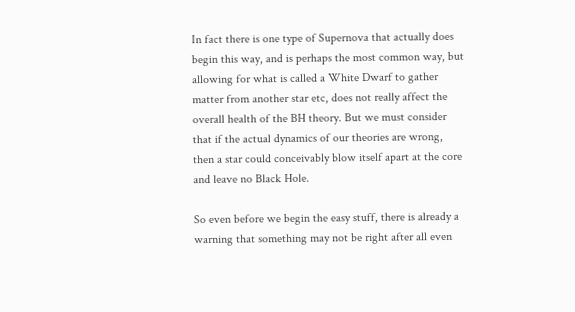In fact there is one type of Supernova that actually does begin this way, and is perhaps the most common way, but allowing for what is called a White Dwarf to gather matter from another star etc, does not really affect the overall health of the BH theory. But we must consider that if the actual dynamics of our theories are wrong, then a star could conceivably blow itself apart at the core and leave no Black Hole.

So even before we begin the easy stuff, there is already a warning that something may not be right after all even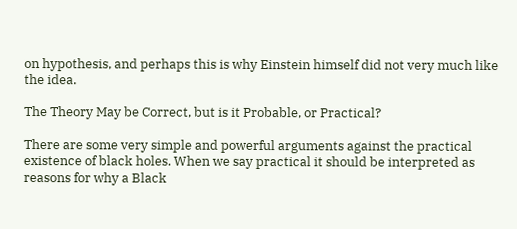on hypothesis, and perhaps this is why Einstein himself did not very much like the idea.

The Theory May be Correct, but is it Probable, or Practical?

There are some very simple and powerful arguments against the practical existence of black holes. When we say practical it should be interpreted as reasons for why a Black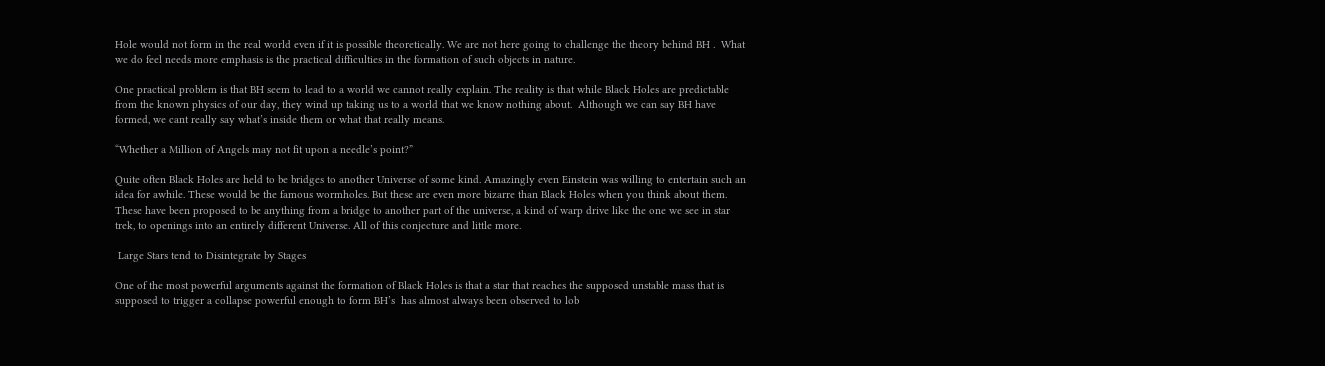Hole would not form in the real world even if it is possible theoretically. We are not here going to challenge the theory behind BH .  What we do feel needs more emphasis is the practical difficulties in the formation of such objects in nature.

One practical problem is that BH seem to lead to a world we cannot really explain. The reality is that while Black Holes are predictable from the known physics of our day, they wind up taking us to a world that we know nothing about.  Although we can say BH have formed, we cant really say what’s inside them or what that really means.

“Whether a Million of Angels may not fit upon a needle’s point?”

Quite often Black Holes are held to be bridges to another Universe of some kind. Amazingly even Einstein was willing to entertain such an idea for awhile. These would be the famous wormholes. But these are even more bizarre than Black Holes when you think about them. These have been proposed to be anything from a bridge to another part of the universe, a kind of warp drive like the one we see in star trek, to openings into an entirely different Universe. All of this conjecture and little more.

 Large Stars tend to Disintegrate by Stages

One of the most powerful arguments against the formation of Black Holes is that a star that reaches the supposed unstable mass that is supposed to trigger a collapse powerful enough to form BH’s  has almost always been observed to lob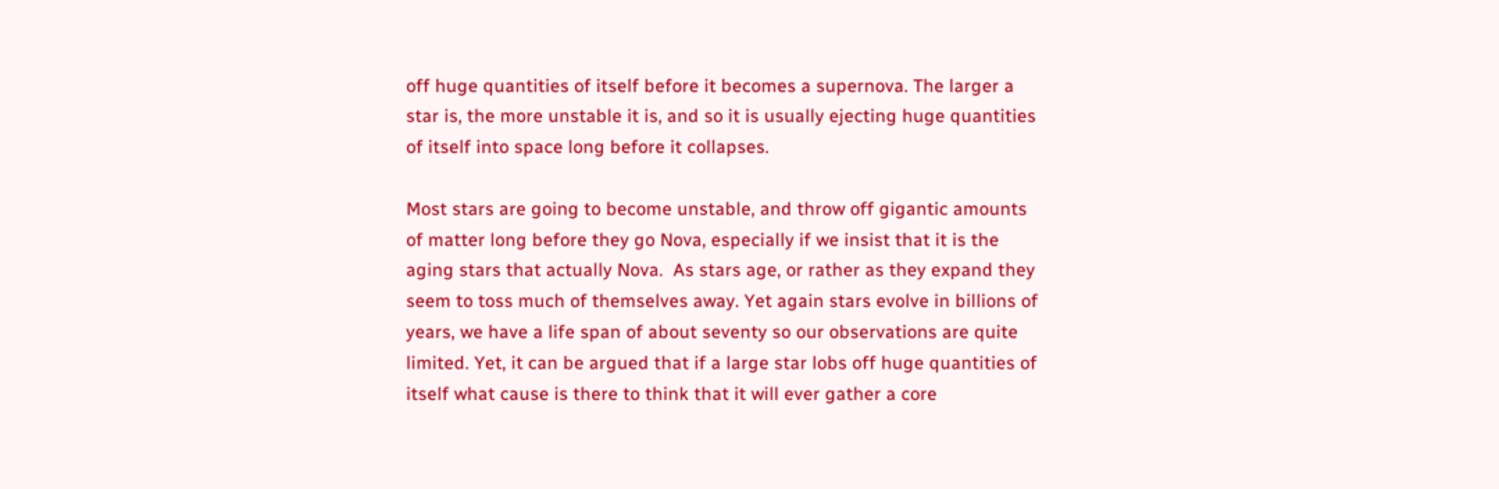off huge quantities of itself before it becomes a supernova. The larger a star is, the more unstable it is, and so it is usually ejecting huge quantities of itself into space long before it collapses.

Most stars are going to become unstable, and throw off gigantic amounts of matter long before they go Nova, especially if we insist that it is the aging stars that actually Nova.  As stars age, or rather as they expand they seem to toss much of themselves away. Yet again stars evolve in billions of years, we have a life span of about seventy so our observations are quite limited. Yet, it can be argued that if a large star lobs off huge quantities of itself what cause is there to think that it will ever gather a core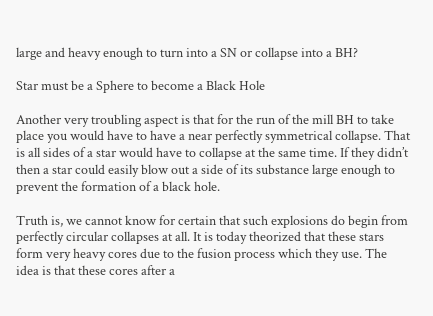large and heavy enough to turn into a SN or collapse into a BH?

Star must be a Sphere to become a Black Hole

Another very troubling aspect is that for the run of the mill BH to take place you would have to have a near perfectly symmetrical collapse. That is all sides of a star would have to collapse at the same time. If they didn’t then a star could easily blow out a side of its substance large enough to prevent the formation of a black hole.

Truth is, we cannot know for certain that such explosions do begin from perfectly circular collapses at all. It is today theorized that these stars form very heavy cores due to the fusion process which they use. The idea is that these cores after a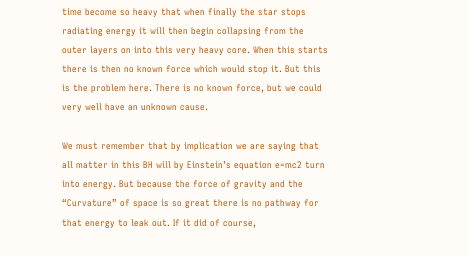time become so heavy that when finally the star stops radiating energy it will then begin collapsing from the outer layers on into this very heavy core. When this starts there is then no known force which would stop it. But this is the problem here. There is no known force, but we could very well have an unknown cause.

We must remember that by implication we are saying that all matter in this BH will by Einstein’s equation e=mc2 turn into energy. But because the force of gravity and the “Curvature” of space is so great there is no pathway for that energy to leak out. If it did of course,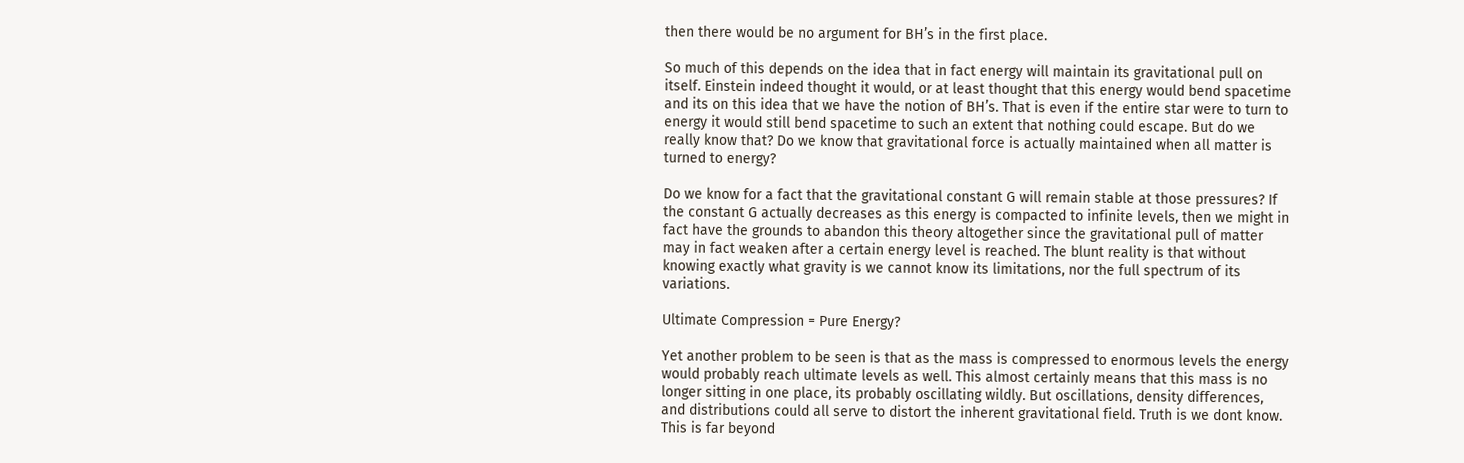then there would be no argument for BH’s in the first place.

So much of this depends on the idea that in fact energy will maintain its gravitational pull on itself. Einstein indeed thought it would, or at least thought that this energy would bend spacetime and its on this idea that we have the notion of BH’s. That is even if the entire star were to turn to energy it would still bend spacetime to such an extent that nothing could escape. But do we really know that? Do we know that gravitational force is actually maintained when all matter is turned to energy?

Do we know for a fact that the gravitational constant G will remain stable at those pressures? If the constant G actually decreases as this energy is compacted to infinite levels, then we might in fact have the grounds to abandon this theory altogether since the gravitational pull of matter may in fact weaken after a certain energy level is reached. The blunt reality is that without knowing exactly what gravity is we cannot know its limitations, nor the full spectrum of its variations.

Ultimate Compression = Pure Energy?

Yet another problem to be seen is that as the mass is compressed to enormous levels the energy would probably reach ultimate levels as well. This almost certainly means that this mass is no longer sitting in one place, its probably oscillating wildly. But oscillations, density differences, and distributions could all serve to distort the inherent gravitational field. Truth is we dont know. This is far beyond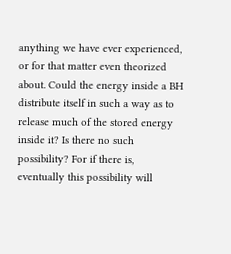anything we have ever experienced, or for that matter even theorized about. Could the energy inside a BH distribute itself in such a way as to release much of the stored energy inside it? Is there no such possibility? For if there is, eventually this possibility will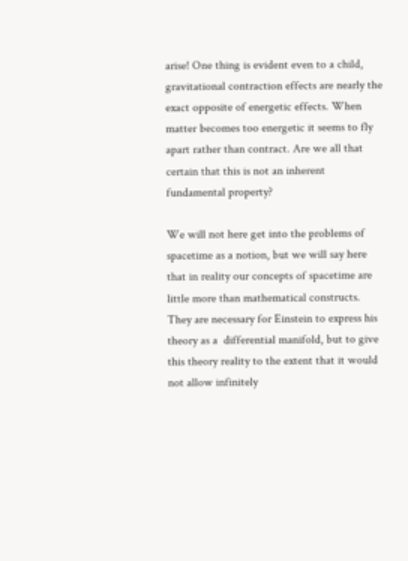arise! One thing is evident even to a child, gravitational contraction effects are nearly the exact opposite of energetic effects. When matter becomes too energetic it seems to fly apart rather than contract. Are we all that certain that this is not an inherent fundamental property?

We will not here get into the problems of spacetime as a notion, but we will say here that in reality our concepts of spacetime are little more than mathematical constructs. They are necessary for Einstein to express his theory as a  differential manifold, but to give this theory reality to the extent that it would not allow infinitely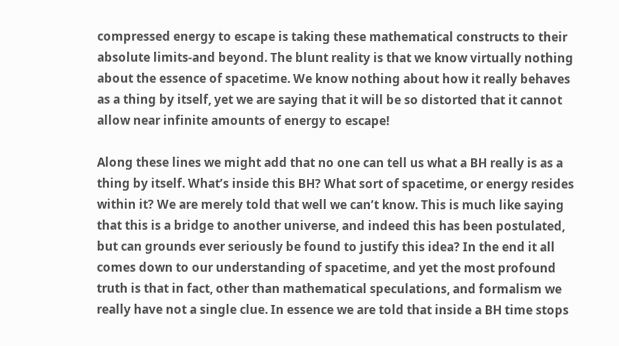compressed energy to escape is taking these mathematical constructs to their absolute limits-and beyond. The blunt reality is that we know virtually nothing about the essence of spacetime. We know nothing about how it really behaves as a thing by itself, yet we are saying that it will be so distorted that it cannot allow near infinite amounts of energy to escape!

Along these lines we might add that no one can tell us what a BH really is as a thing by itself. What’s inside this BH? What sort of spacetime, or energy resides within it? We are merely told that well we can’t know. This is much like saying that this is a bridge to another universe, and indeed this has been postulated, but can grounds ever seriously be found to justify this idea? In the end it all comes down to our understanding of spacetime, and yet the most profound truth is that in fact, other than mathematical speculations, and formalism we really have not a single clue. In essence we are told that inside a BH time stops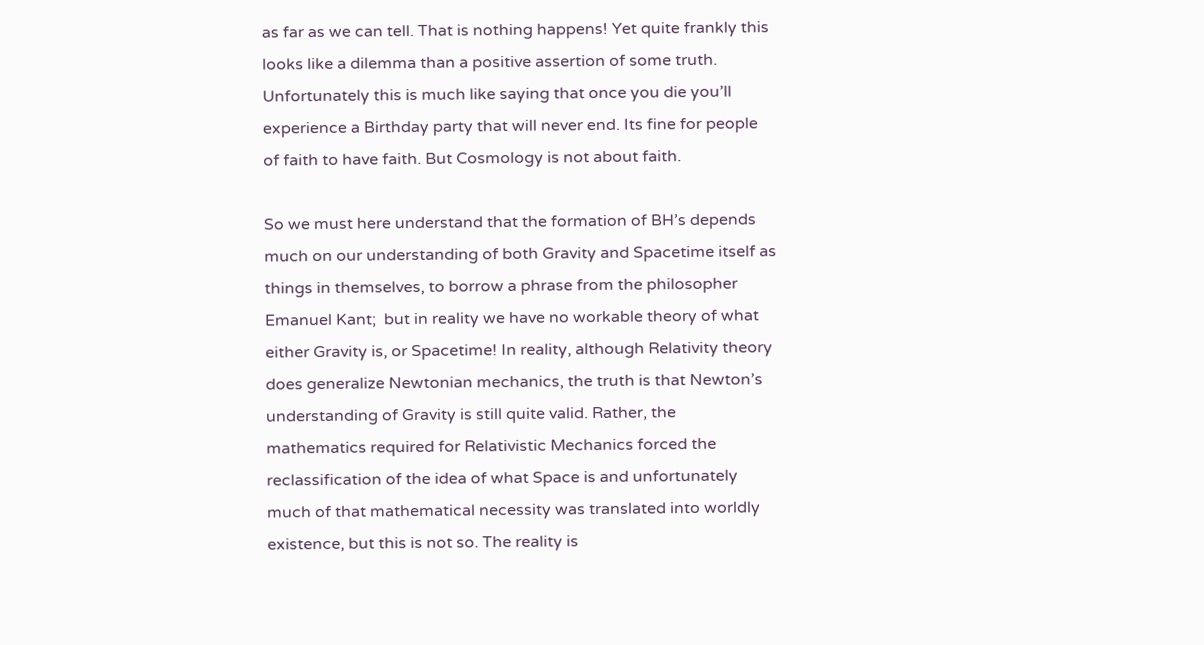as far as we can tell. That is nothing happens! Yet quite frankly this looks like a dilemma than a positive assertion of some truth. Unfortunately this is much like saying that once you die you’ll experience a Birthday party that will never end. Its fine for people of faith to have faith. But Cosmology is not about faith.

So we must here understand that the formation of BH’s depends much on our understanding of both Gravity and Spacetime itself as things in themselves, to borrow a phrase from the philosopher Emanuel Kant;  but in reality we have no workable theory of what either Gravity is, or Spacetime! In reality, although Relativity theory does generalize Newtonian mechanics, the truth is that Newton’s understanding of Gravity is still quite valid. Rather, the mathematics required for Relativistic Mechanics forced the reclassification of the idea of what Space is and unfortunately much of that mathematical necessity was translated into worldly existence, but this is not so. The reality is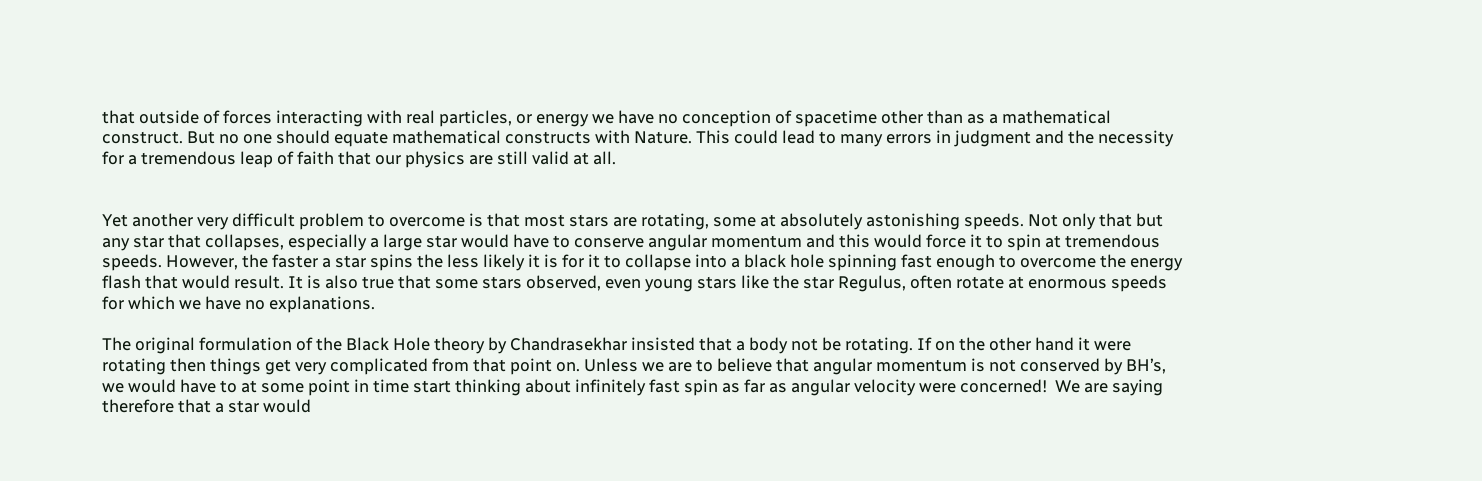that outside of forces interacting with real particles, or energy we have no conception of spacetime other than as a mathematical construct. But no one should equate mathematical constructs with Nature. This could lead to many errors in judgment and the necessity for a tremendous leap of faith that our physics are still valid at all.


Yet another very difficult problem to overcome is that most stars are rotating, some at absolutely astonishing speeds. Not only that but any star that collapses, especially a large star would have to conserve angular momentum and this would force it to spin at tremendous speeds. However, the faster a star spins the less likely it is for it to collapse into a black hole spinning fast enough to overcome the energy flash that would result. It is also true that some stars observed, even young stars like the star Regulus, often rotate at enormous speeds for which we have no explanations.

The original formulation of the Black Hole theory by Chandrasekhar insisted that a body not be rotating. If on the other hand it were rotating then things get very complicated from that point on. Unless we are to believe that angular momentum is not conserved by BH’s, we would have to at some point in time start thinking about infinitely fast spin as far as angular velocity were concerned!  We are saying therefore that a star would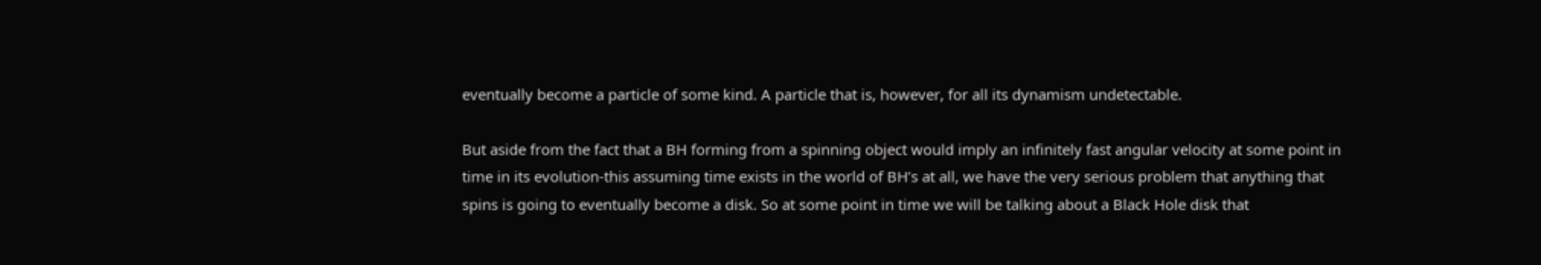eventually become a particle of some kind. A particle that is, however, for all its dynamism undetectable.

But aside from the fact that a BH forming from a spinning object would imply an infinitely fast angular velocity at some point in time in its evolution-this assuming time exists in the world of BH’s at all, we have the very serious problem that anything that spins is going to eventually become a disk. So at some point in time we will be talking about a Black Hole disk that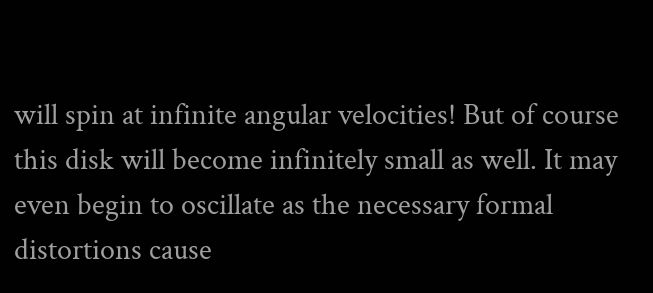will spin at infinite angular velocities! But of course this disk will become infinitely small as well. It may even begin to oscillate as the necessary formal distortions cause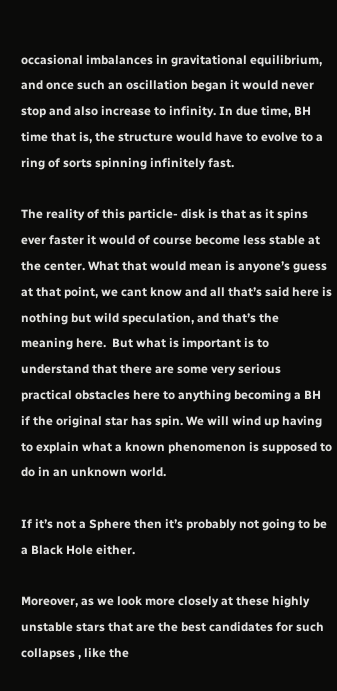occasional imbalances in gravitational equilibrium, and once such an oscillation began it would never stop and also increase to infinity. In due time, BH time that is, the structure would have to evolve to a ring of sorts spinning infinitely fast.

The reality of this particle- disk is that as it spins ever faster it would of course become less stable at the center. What that would mean is anyone’s guess at that point, we cant know and all that’s said here is nothing but wild speculation, and that’s the meaning here.  But what is important is to understand that there are some very serious practical obstacles here to anything becoming a BH if the original star has spin. We will wind up having to explain what a known phenomenon is supposed to do in an unknown world.

If it’s not a Sphere then it’s probably not going to be a Black Hole either.

Moreover, as we look more closely at these highly unstable stars that are the best candidates for such collapses , like the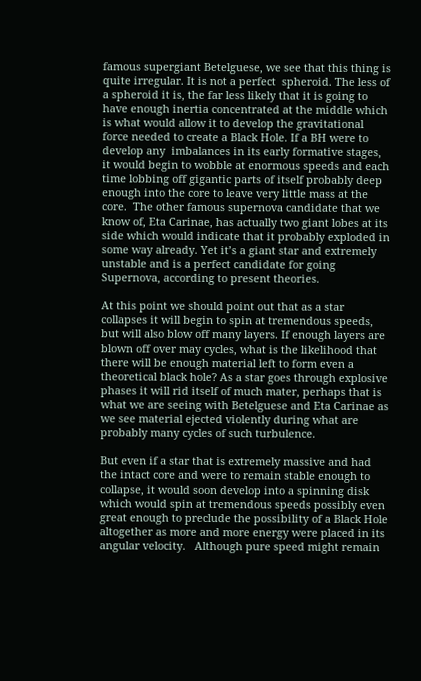famous supergiant Betelguese, we see that this thing is quite irregular. It is not a perfect  spheroid. The less of a spheroid it is, the far less likely that it is going to have enough inertia concentrated at the middle which is what would allow it to develop the gravitational force needed to create a Black Hole. If a BH were to develop any  imbalances in its early formative stages,  it would begin to wobble at enormous speeds and each time lobbing off gigantic parts of itself probably deep enough into the core to leave very little mass at the core.  The other famous supernova candidate that we know of, Eta Carinae, has actually two giant lobes at its side which would indicate that it probably exploded in some way already. Yet it’s a giant star and extremely unstable and is a perfect candidate for going Supernova, according to present theories.

At this point we should point out that as a star collapses it will begin to spin at tremendous speeds, but will also blow off many layers. If enough layers are blown off over may cycles, what is the likelihood that there will be enough material left to form even a theoretical black hole? As a star goes through explosive phases it will rid itself of much mater, perhaps that is what we are seeing with Betelguese and Eta Carinae as we see material ejected violently during what are probably many cycles of such turbulence.

But even if a star that is extremely massive and had the intact core and were to remain stable enough to collapse, it would soon develop into a spinning disk which would spin at tremendous speeds possibly even great enough to preclude the possibility of a Black Hole altogether as more and more energy were placed in its angular velocity.   Although pure speed might remain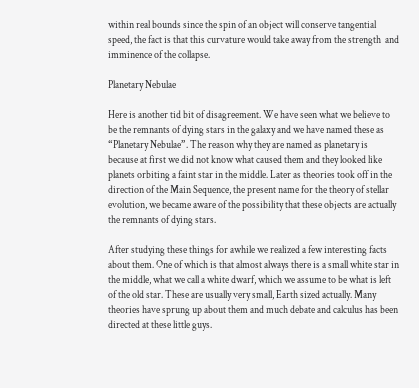within real bounds since the spin of an object will conserve tangential speed, the fact is that this curvature would take away from the strength  and imminence of the collapse.

Planetary Nebulae

Here is another tid bit of disagreement. We have seen what we believe to be the remnants of dying stars in the galaxy and we have named these as “Planetary Nebulae”. The reason why they are named as planetary is because at first we did not know what caused them and they looked like planets orbiting a faint star in the middle. Later as theories took off in the direction of the Main Sequence, the present name for the theory of stellar evolution, we became aware of the possibility that these objects are actually the remnants of dying stars.

After studying these things for awhile we realized a few interesting facts about them. One of which is that almost always there is a small white star in the middle, what we call a white dwarf, which we assume to be what is left of the old star. These are usually very small, Earth sized actually. Many theories have sprung up about them and much debate and calculus has been directed at these little guys.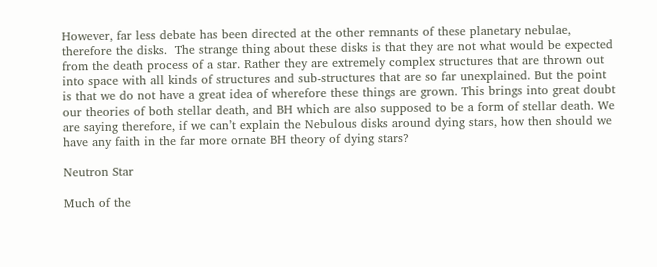However, far less debate has been directed at the other remnants of these planetary nebulae, therefore the disks.  The strange thing about these disks is that they are not what would be expected from the death process of a star. Rather they are extremely complex structures that are thrown out into space with all kinds of structures and sub-structures that are so far unexplained. But the point is that we do not have a great idea of wherefore these things are grown. This brings into great doubt our theories of both stellar death, and BH which are also supposed to be a form of stellar death. We are saying therefore, if we can’t explain the Nebulous disks around dying stars, how then should we have any faith in the far more ornate BH theory of dying stars?

Neutron Star

Much of the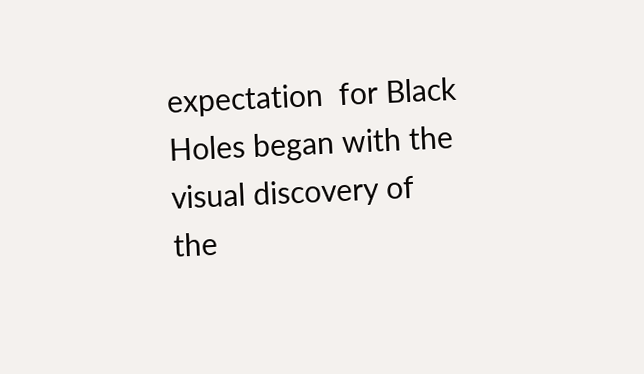expectation  for Black Holes began with the visual discovery of the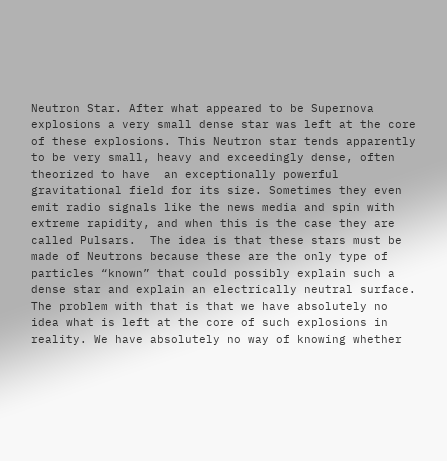Neutron Star. After what appeared to be Supernova explosions a very small dense star was left at the core of these explosions. This Neutron star tends apparently to be very small, heavy and exceedingly dense, often theorized to have  an exceptionally powerful gravitational field for its size. Sometimes they even emit radio signals like the news media and spin with extreme rapidity, and when this is the case they are called Pulsars.  The idea is that these stars must be made of Neutrons because these are the only type of particles “known” that could possibly explain such a dense star and explain an electrically neutral surface. The problem with that is that we have absolutely no idea what is left at the core of such explosions in reality. We have absolutely no way of knowing whether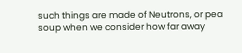such things are made of Neutrons, or pea soup when we consider how far away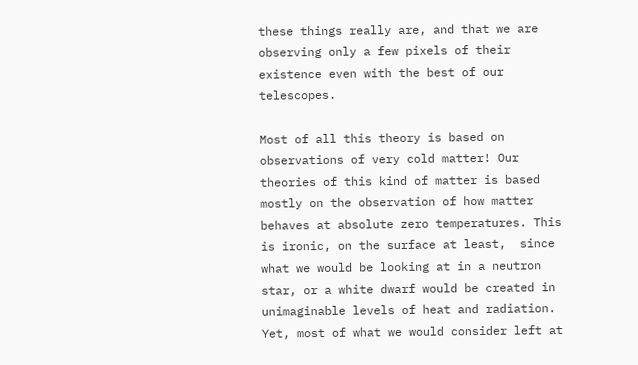these things really are, and that we are observing only a few pixels of their existence even with the best of our telescopes.

Most of all this theory is based on observations of very cold matter! Our theories of this kind of matter is based mostly on the observation of how matter behaves at absolute zero temperatures. This is ironic, on the surface at least,  since what we would be looking at in a neutron star, or a white dwarf would be created in unimaginable levels of heat and radiation. Yet, most of what we would consider left at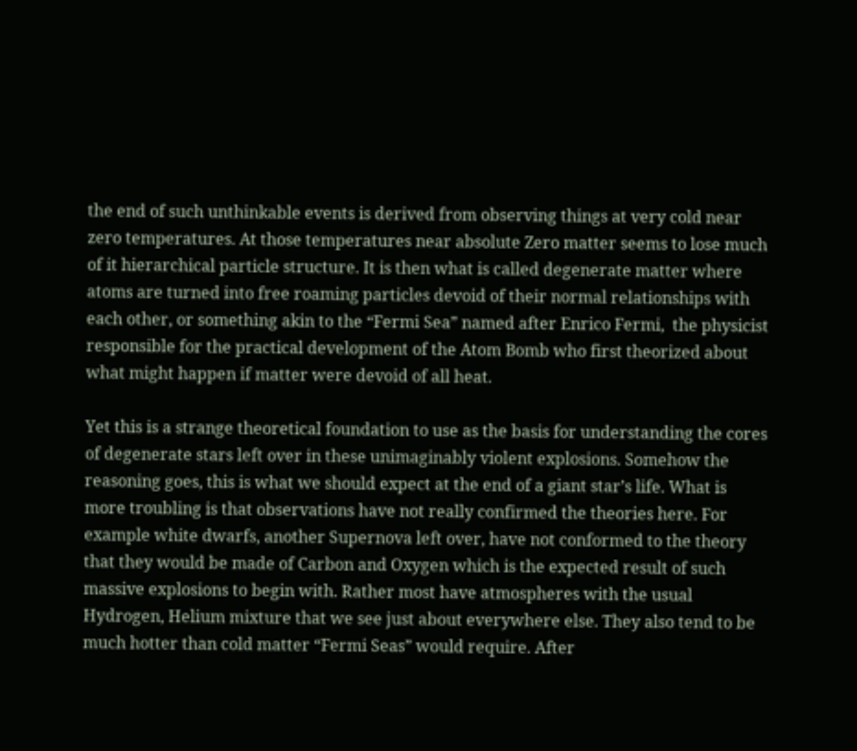the end of such unthinkable events is derived from observing things at very cold near zero temperatures. At those temperatures near absolute Zero matter seems to lose much of it hierarchical particle structure. It is then what is called degenerate matter where atoms are turned into free roaming particles devoid of their normal relationships with each other, or something akin to the “Fermi Sea” named after Enrico Fermi,  the physicist responsible for the practical development of the Atom Bomb who first theorized about what might happen if matter were devoid of all heat.

Yet this is a strange theoretical foundation to use as the basis for understanding the cores of degenerate stars left over in these unimaginably violent explosions. Somehow the reasoning goes, this is what we should expect at the end of a giant star’s life. What is more troubling is that observations have not really confirmed the theories here. For example white dwarfs, another Supernova left over, have not conformed to the theory that they would be made of Carbon and Oxygen which is the expected result of such massive explosions to begin with. Rather most have atmospheres with the usual Hydrogen, Helium mixture that we see just about everywhere else. They also tend to be much hotter than cold matter “Fermi Seas” would require. After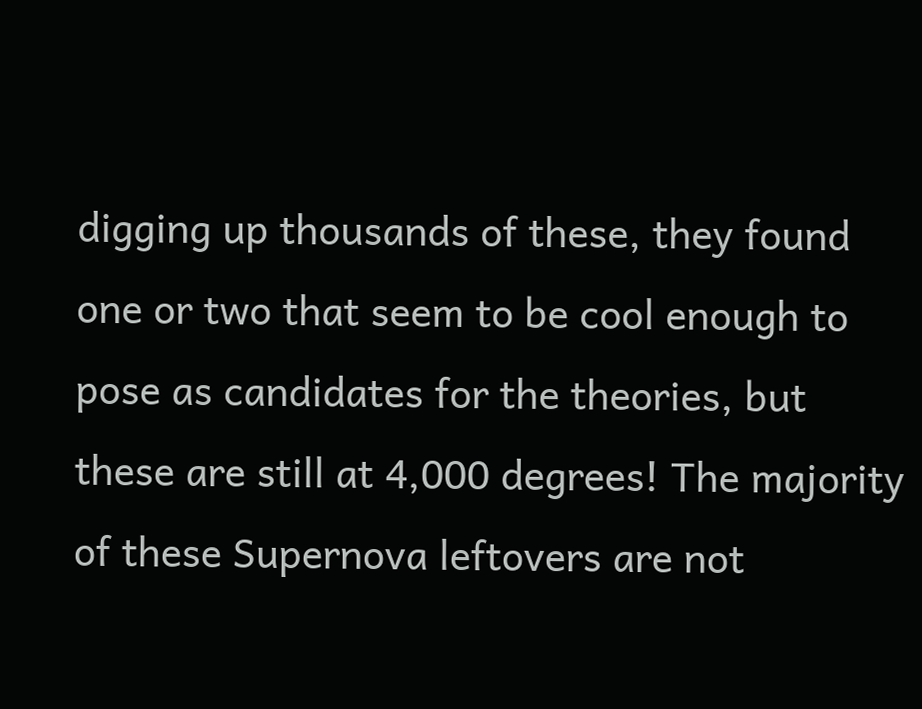digging up thousands of these, they found one or two that seem to be cool enough to pose as candidates for the theories, but these are still at 4,000 degrees! The majority of these Supernova leftovers are not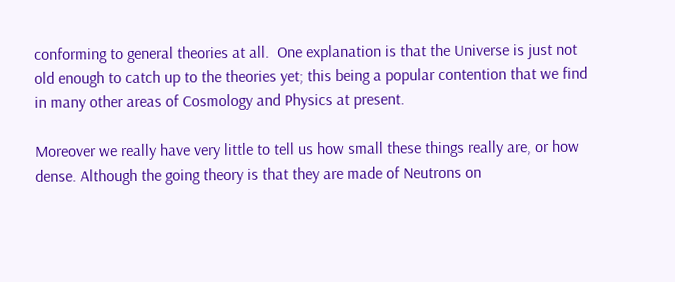conforming to general theories at all.  One explanation is that the Universe is just not old enough to catch up to the theories yet; this being a popular contention that we find in many other areas of Cosmology and Physics at present.

Moreover we really have very little to tell us how small these things really are, or how dense. Although the going theory is that they are made of Neutrons on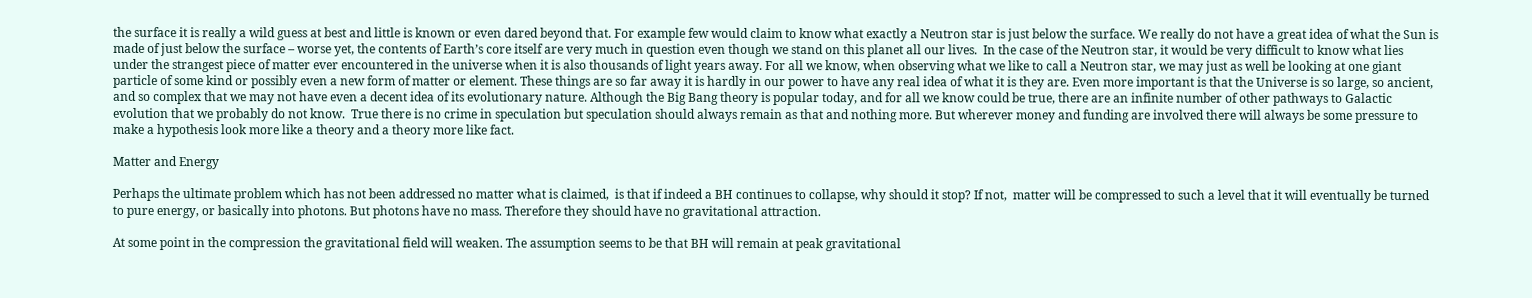the surface it is really a wild guess at best and little is known or even dared beyond that. For example few would claim to know what exactly a Neutron star is just below the surface. We really do not have a great idea of what the Sun is made of just below the surface – worse yet, the contents of Earth’s core itself are very much in question even though we stand on this planet all our lives.  In the case of the Neutron star, it would be very difficult to know what lies under the strangest piece of matter ever encountered in the universe when it is also thousands of light years away. For all we know, when observing what we like to call a Neutron star, we may just as well be looking at one giant particle of some kind or possibly even a new form of matter or element. These things are so far away it is hardly in our power to have any real idea of what it is they are. Even more important is that the Universe is so large, so ancient, and so complex that we may not have even a decent idea of its evolutionary nature. Although the Big Bang theory is popular today, and for all we know could be true, there are an infinite number of other pathways to Galactic evolution that we probably do not know.  True there is no crime in speculation but speculation should always remain as that and nothing more. But wherever money and funding are involved there will always be some pressure to make a hypothesis look more like a theory and a theory more like fact.

Matter and Energy

Perhaps the ultimate problem which has not been addressed no matter what is claimed,  is that if indeed a BH continues to collapse, why should it stop? If not,  matter will be compressed to such a level that it will eventually be turned to pure energy, or basically into photons. But photons have no mass. Therefore they should have no gravitational attraction.

At some point in the compression the gravitational field will weaken. The assumption seems to be that BH will remain at peak gravitational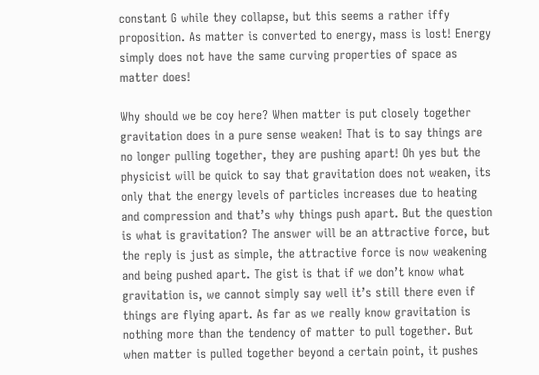constant G while they collapse, but this seems a rather iffy proposition. As matter is converted to energy, mass is lost! Energy simply does not have the same curving properties of space as matter does!

Why should we be coy here? When matter is put closely together gravitation does in a pure sense weaken! That is to say things are no longer pulling together, they are pushing apart! Oh yes but the physicist will be quick to say that gravitation does not weaken, its only that the energy levels of particles increases due to heating and compression and that’s why things push apart. But the question is what is gravitation? The answer will be an attractive force, but the reply is just as simple, the attractive force is now weakening and being pushed apart. The gist is that if we don’t know what gravitation is, we cannot simply say well it’s still there even if things are flying apart. As far as we really know gravitation is nothing more than the tendency of matter to pull together. But when matter is pulled together beyond a certain point, it pushes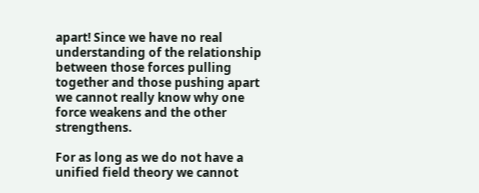apart! Since we have no real understanding of the relationship between those forces pulling together and those pushing apart we cannot really know why one force weakens and the other strengthens.

For as long as we do not have a unified field theory we cannot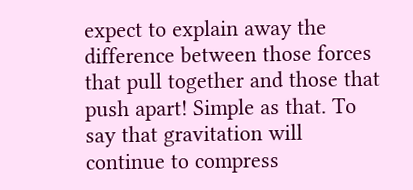expect to explain away the difference between those forces that pull together and those that push apart! Simple as that. To say that gravitation will continue to compress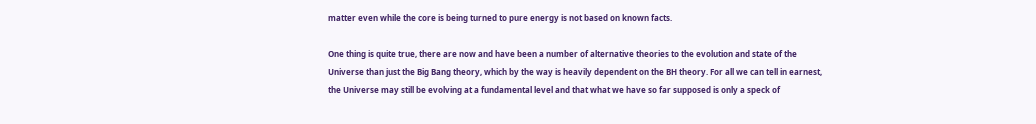matter even while the core is being turned to pure energy is not based on known facts.

One thing is quite true, there are now and have been a number of alternative theories to the evolution and state of the Universe than just the Big Bang theory, which by the way is heavily dependent on the BH theory. For all we can tell in earnest, the Universe may still be evolving at a fundamental level and that what we have so far supposed is only a speck of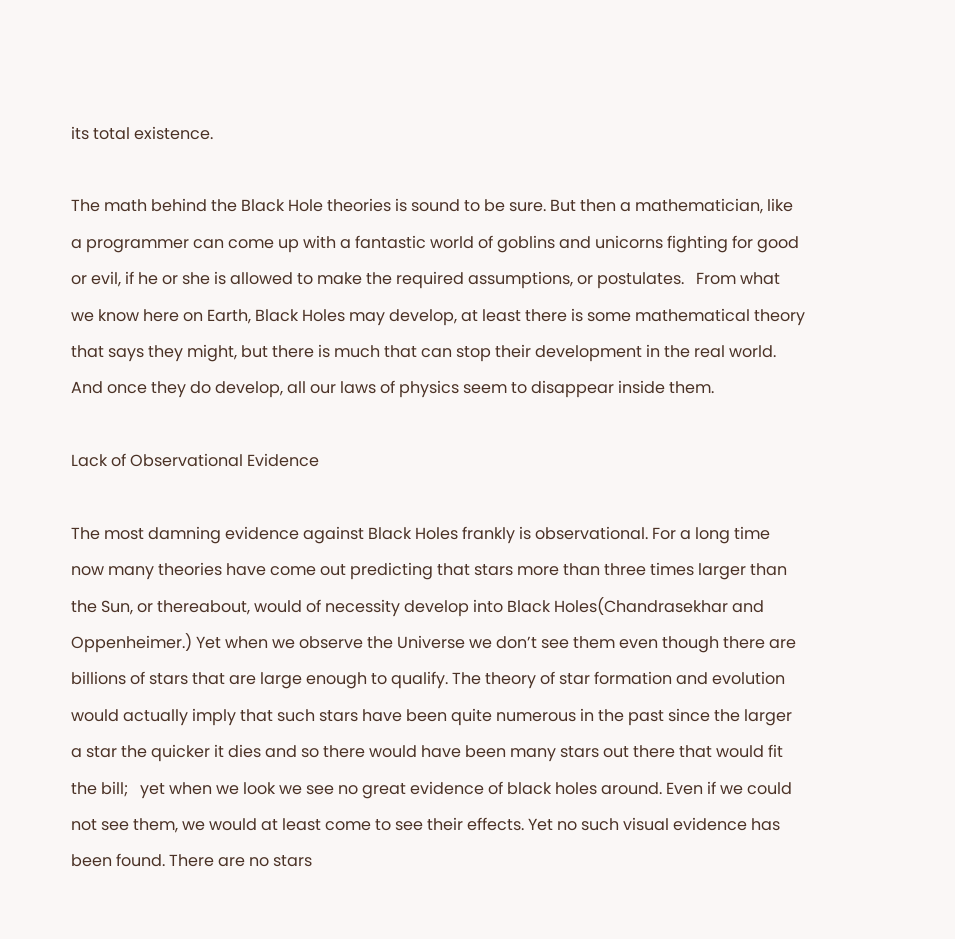its total existence.

The math behind the Black Hole theories is sound to be sure. But then a mathematician, like a programmer can come up with a fantastic world of goblins and unicorns fighting for good or evil, if he or she is allowed to make the required assumptions, or postulates.   From what we know here on Earth, Black Holes may develop, at least there is some mathematical theory that says they might, but there is much that can stop their development in the real world. And once they do develop, all our laws of physics seem to disappear inside them.

Lack of Observational Evidence

The most damning evidence against Black Holes frankly is observational. For a long time now many theories have come out predicting that stars more than three times larger than the Sun, or thereabout, would of necessity develop into Black Holes(Chandrasekhar and Oppenheimer.) Yet when we observe the Universe we don’t see them even though there are billions of stars that are large enough to qualify. The theory of star formation and evolution would actually imply that such stars have been quite numerous in the past since the larger a star the quicker it dies and so there would have been many stars out there that would fit the bill;   yet when we look we see no great evidence of black holes around. Even if we could not see them, we would at least come to see their effects. Yet no such visual evidence has been found. There are no stars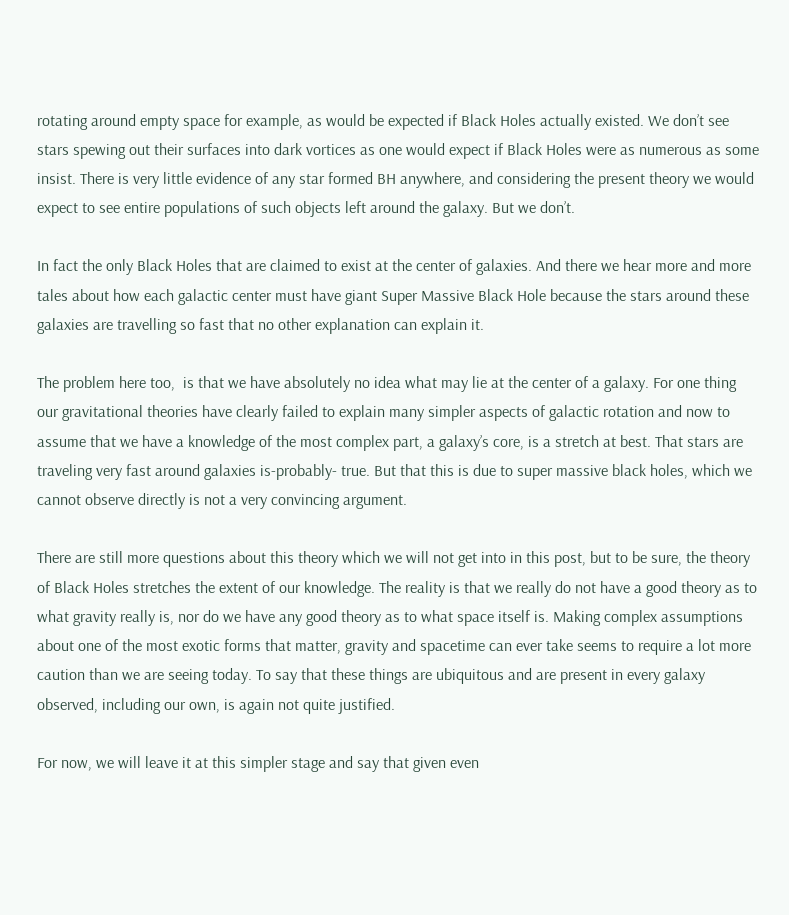rotating around empty space for example, as would be expected if Black Holes actually existed. We don’t see stars spewing out their surfaces into dark vortices as one would expect if Black Holes were as numerous as some insist. There is very little evidence of any star formed BH anywhere, and considering the present theory we would expect to see entire populations of such objects left around the galaxy. But we don’t.

In fact the only Black Holes that are claimed to exist at the center of galaxies. And there we hear more and more tales about how each galactic center must have giant Super Massive Black Hole because the stars around these galaxies are travelling so fast that no other explanation can explain it.

The problem here too,  is that we have absolutely no idea what may lie at the center of a galaxy. For one thing our gravitational theories have clearly failed to explain many simpler aspects of galactic rotation and now to assume that we have a knowledge of the most complex part, a galaxy’s core, is a stretch at best. That stars are traveling very fast around galaxies is-probably- true. But that this is due to super massive black holes, which we cannot observe directly is not a very convincing argument.

There are still more questions about this theory which we will not get into in this post, but to be sure, the theory of Black Holes stretches the extent of our knowledge. The reality is that we really do not have a good theory as to what gravity really is, nor do we have any good theory as to what space itself is. Making complex assumptions about one of the most exotic forms that matter, gravity and spacetime can ever take seems to require a lot more caution than we are seeing today. To say that these things are ubiquitous and are present in every galaxy observed, including our own, is again not quite justified.

For now, we will leave it at this simpler stage and say that given even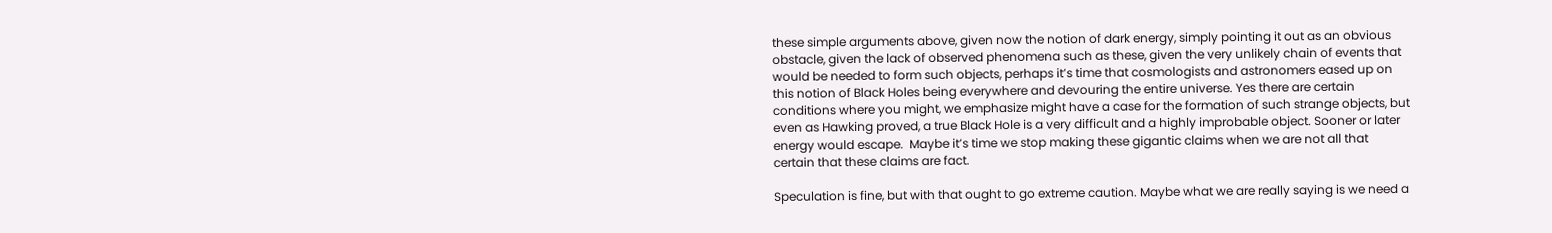these simple arguments above, given now the notion of dark energy, simply pointing it out as an obvious obstacle, given the lack of observed phenomena such as these, given the very unlikely chain of events that would be needed to form such objects, perhaps it’s time that cosmologists and astronomers eased up on this notion of Black Holes being everywhere and devouring the entire universe. Yes there are certain conditions where you might, we emphasize might have a case for the formation of such strange objects, but even as Hawking proved, a true Black Hole is a very difficult and a highly improbable object. Sooner or later energy would escape.  Maybe it’s time we stop making these gigantic claims when we are not all that certain that these claims are fact.

Speculation is fine, but with that ought to go extreme caution. Maybe what we are really saying is we need a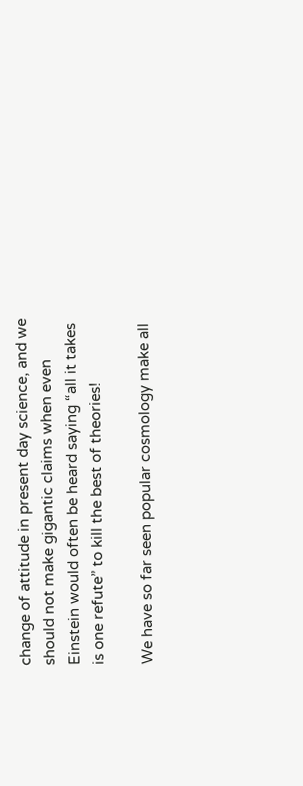change of attitude in present day science, and we should not make gigantic claims when even Einstein would often be heard saying “all it takes is one refute” to kill the best of theories!

We have so far seen popular cosmology make all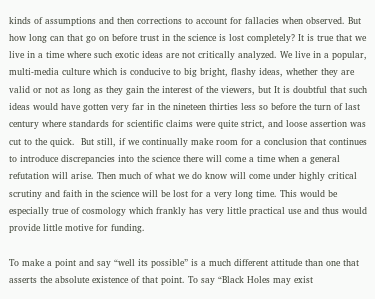kinds of assumptions and then corrections to account for fallacies when observed. But how long can that go on before trust in the science is lost completely? It is true that we live in a time where such exotic ideas are not critically analyzed. We live in a popular, multi-media culture which is conducive to big bright, flashy ideas, whether they are valid or not as long as they gain the interest of the viewers, but It is doubtful that such ideas would have gotten very far in the nineteen thirties less so before the turn of last century where standards for scientific claims were quite strict, and loose assertion was cut to the quick.  But still, if we continually make room for a conclusion that continues to introduce discrepancies into the science there will come a time when a general refutation will arise. Then much of what we do know will come under highly critical scrutiny and faith in the science will be lost for a very long time. This would be especially true of cosmology which frankly has very little practical use and thus would provide little motive for funding.

To make a point and say “well its possible” is a much different attitude than one that asserts the absolute existence of that point. To say “Black Holes may exist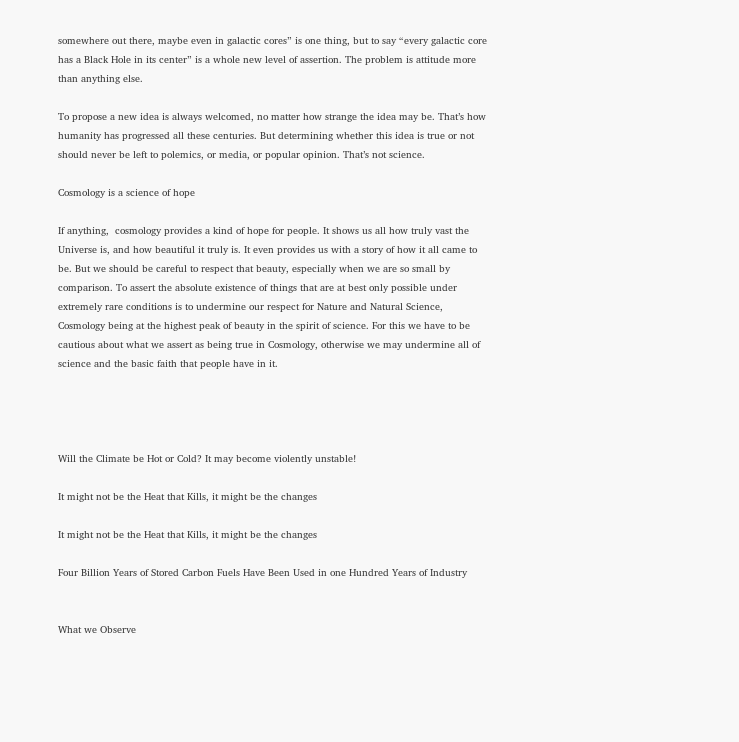somewhere out there, maybe even in galactic cores” is one thing, but to say “every galactic core has a Black Hole in its center” is a whole new level of assertion. The problem is attitude more than anything else.

To propose a new idea is always welcomed, no matter how strange the idea may be. That’s how humanity has progressed all these centuries. But determining whether this idea is true or not should never be left to polemics, or media, or popular opinion. That’s not science.

Cosmology is a science of hope

If anything,  cosmology provides a kind of hope for people. It shows us all how truly vast the Universe is, and how beautiful it truly is. It even provides us with a story of how it all came to be. But we should be careful to respect that beauty, especially when we are so small by comparison. To assert the absolute existence of things that are at best only possible under extremely rare conditions is to undermine our respect for Nature and Natural Science, Cosmology being at the highest peak of beauty in the spirit of science. For this we have to be cautious about what we assert as being true in Cosmology, otherwise we may undermine all of science and the basic faith that people have in it.




Will the Climate be Hot or Cold? It may become violently unstable!

It might not be the Heat that Kills, it might be the changes

It might not be the Heat that Kills, it might be the changes

Four Billion Years of Stored Carbon Fuels Have Been Used in one Hundred Years of Industry


What we Observe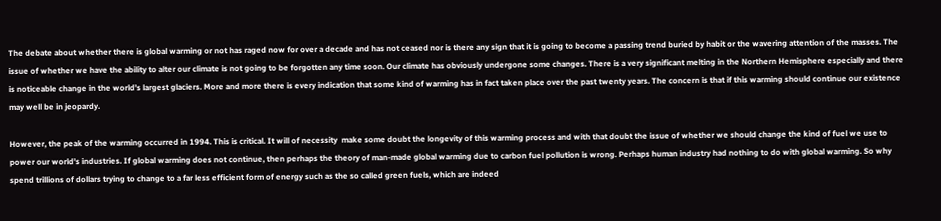The debate about whether there is global warming or not has raged now for over a decade and has not ceased nor is there any sign that it is going to become a passing trend buried by habit or the wavering attention of the masses. The issue of whether we have the ability to alter our climate is not going to be forgotten any time soon. Our climate has obviously undergone some changes. There is a very significant melting in the Northern Hemisphere especially and there is noticeable change in the world’s largest glaciers. More and more there is every indication that some kind of warming has in fact taken place over the past twenty years. The concern is that if this warming should continue our existence may well be in jeopardy.

However, the peak of the warming occurred in 1994. This is critical. It will of necessity  make some doubt the longevity of this warming process and with that doubt the issue of whether we should change the kind of fuel we use to power our world’s industries. If global warming does not continue, then perhaps the theory of man-made global warming due to carbon fuel pollution is wrong. Perhaps human industry had nothing to do with global warming. So why spend trillions of dollars trying to change to a far less efficient form of energy such as the so called green fuels, which are indeed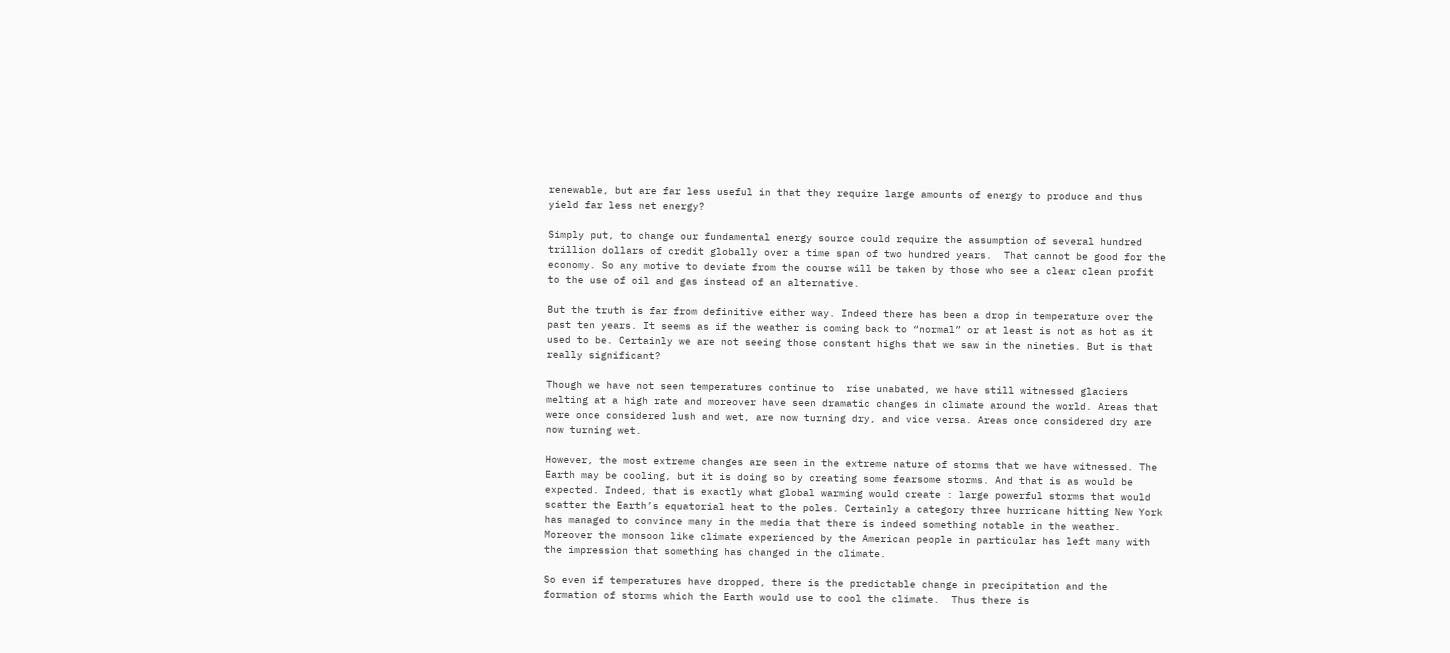renewable, but are far less useful in that they require large amounts of energy to produce and thus yield far less net energy?

Simply put, to change our fundamental energy source could require the assumption of several hundred trillion dollars of credit globally over a time span of two hundred years.  That cannot be good for the economy. So any motive to deviate from the course will be taken by those who see a clear clean profit to the use of oil and gas instead of an alternative.

But the truth is far from definitive either way. Indeed there has been a drop in temperature over the past ten years. It seems as if the weather is coming back to “normal” or at least is not as hot as it used to be. Certainly we are not seeing those constant highs that we saw in the nineties. But is that really significant?

Though we have not seen temperatures continue to  rise unabated, we have still witnessed glaciers melting at a high rate and moreover have seen dramatic changes in climate around the world. Areas that were once considered lush and wet, are now turning dry, and vice versa. Areas once considered dry are now turning wet.

However, the most extreme changes are seen in the extreme nature of storms that we have witnessed. The Earth may be cooling, but it is doing so by creating some fearsome storms. And that is as would be expected. Indeed, that is exactly what global warming would create : large powerful storms that would scatter the Earth’s equatorial heat to the poles. Certainly a category three hurricane hitting New York has managed to convince many in the media that there is indeed something notable in the weather. Moreover the monsoon like climate experienced by the American people in particular has left many with the impression that something has changed in the climate.

So even if temperatures have dropped, there is the predictable change in precipitation and the formation of storms which the Earth would use to cool the climate.  Thus there is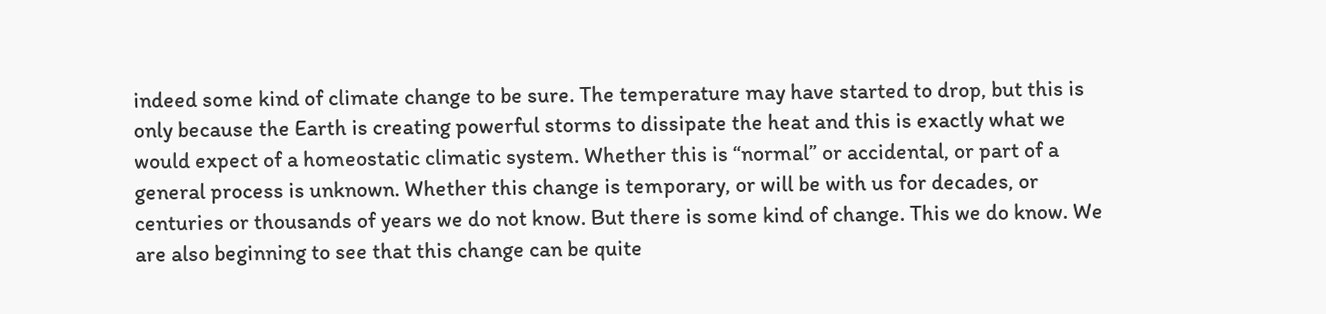indeed some kind of climate change to be sure. The temperature may have started to drop, but this is only because the Earth is creating powerful storms to dissipate the heat and this is exactly what we would expect of a homeostatic climatic system. Whether this is “normal” or accidental, or part of a general process is unknown. Whether this change is temporary, or will be with us for decades, or centuries or thousands of years we do not know. But there is some kind of change. This we do know. We are also beginning to see that this change can be quite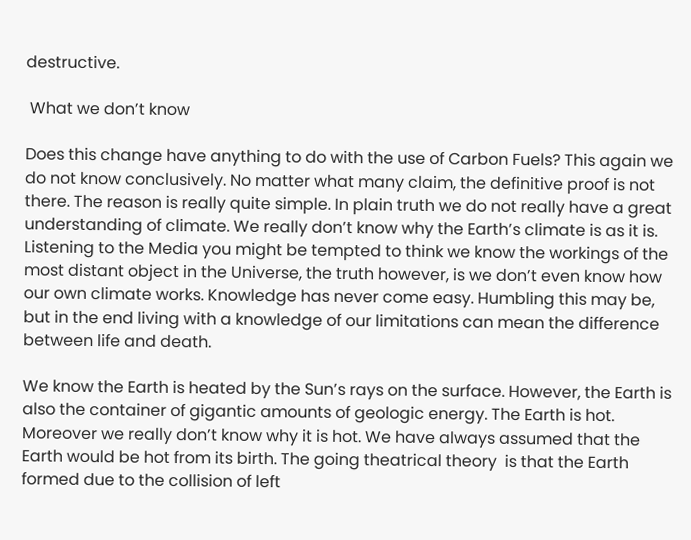destructive.

 What we don’t know

Does this change have anything to do with the use of Carbon Fuels? This again we do not know conclusively. No matter what many claim, the definitive proof is not there. The reason is really quite simple. In plain truth we do not really have a great understanding of climate. We really don’t know why the Earth’s climate is as it is. Listening to the Media you might be tempted to think we know the workings of the most distant object in the Universe, the truth however, is we don’t even know how our own climate works. Knowledge has never come easy. Humbling this may be, but in the end living with a knowledge of our limitations can mean the difference between life and death.

We know the Earth is heated by the Sun’s rays on the surface. However, the Earth is also the container of gigantic amounts of geologic energy. The Earth is hot. Moreover we really don’t know why it is hot. We have always assumed that the Earth would be hot from its birth. The going theatrical theory  is that the Earth formed due to the collision of left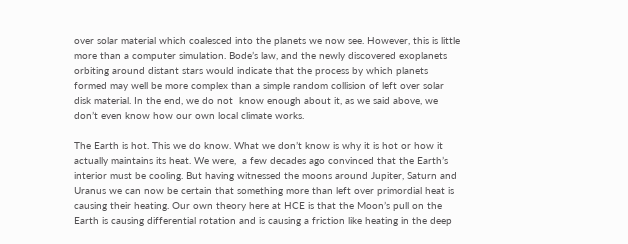over solar material which coalesced into the planets we now see. However, this is little more than a computer simulation. Bode’s law, and the newly discovered exoplanets orbiting around distant stars would indicate that the process by which planets formed may well be more complex than a simple random collision of left over solar disk material. In the end, we do not  know enough about it, as we said above, we don’t even know how our own local climate works.

The Earth is hot. This we do know. What we don’t know is why it is hot or how it actually maintains its heat. We were,  a few decades ago convinced that the Earth’s interior must be cooling. But having witnessed the moons around Jupiter, Saturn and Uranus we can now be certain that something more than left over primordial heat is causing their heating. Our own theory here at HCE is that the Moon’s pull on the Earth is causing differential rotation and is causing a friction like heating in the deep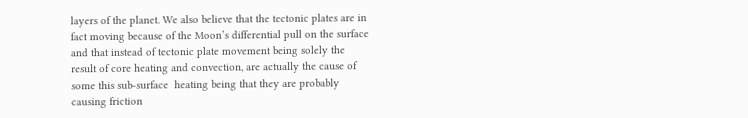layers of the planet. We also believe that the tectonic plates are in fact moving because of the Moon’s differential pull on the surface and that instead of tectonic plate movement being solely the result of core heating and convection, are actually the cause of some this sub-surface  heating being that they are probably causing friction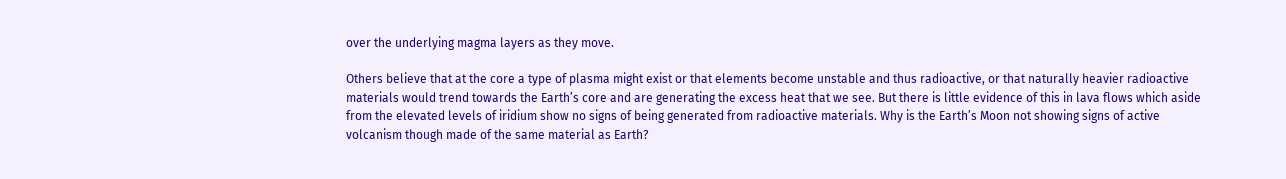over the underlying magma layers as they move.

Others believe that at the core a type of plasma might exist or that elements become unstable and thus radioactive, or that naturally heavier radioactive materials would trend towards the Earth’s core and are generating the excess heat that we see. But there is little evidence of this in lava flows which aside from the elevated levels of iridium show no signs of being generated from radioactive materials. Why is the Earth’s Moon not showing signs of active volcanism though made of the same material as Earth?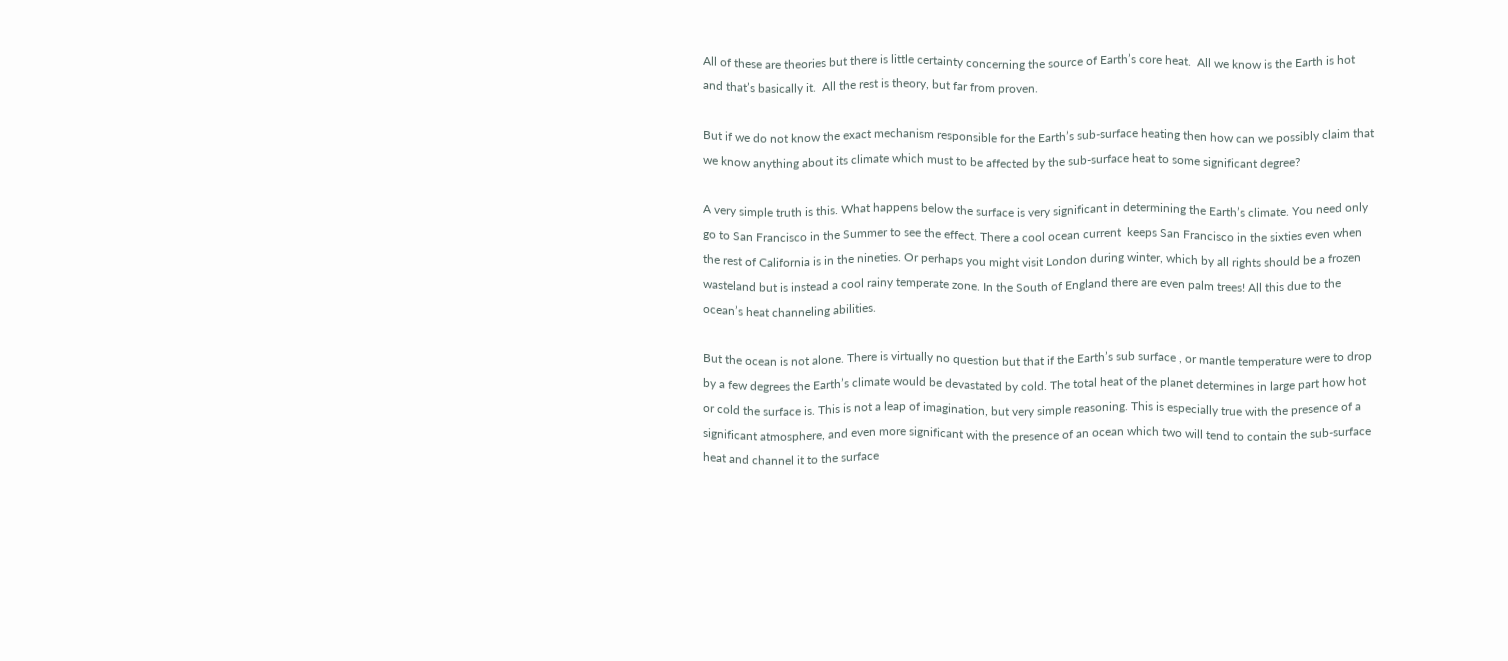All of these are theories but there is little certainty concerning the source of Earth’s core heat.  All we know is the Earth is hot and that’s basically it.  All the rest is theory, but far from proven.

But if we do not know the exact mechanism responsible for the Earth’s sub-surface heating then how can we possibly claim that we know anything about its climate which must to be affected by the sub-surface heat to some significant degree?

A very simple truth is this. What happens below the surface is very significant in determining the Earth’s climate. You need only go to San Francisco in the Summer to see the effect. There a cool ocean current  keeps San Francisco in the sixties even when the rest of California is in the nineties. Or perhaps you might visit London during winter, which by all rights should be a frozen wasteland but is instead a cool rainy temperate zone. In the South of England there are even palm trees! All this due to the ocean’s heat channeling abilities.

But the ocean is not alone. There is virtually no question but that if the Earth’s sub surface , or mantle temperature were to drop by a few degrees the Earth’s climate would be devastated by cold. The total heat of the planet determines in large part how hot or cold the surface is. This is not a leap of imagination, but very simple reasoning. This is especially true with the presence of a significant atmosphere, and even more significant with the presence of an ocean which two will tend to contain the sub-surface heat and channel it to the surface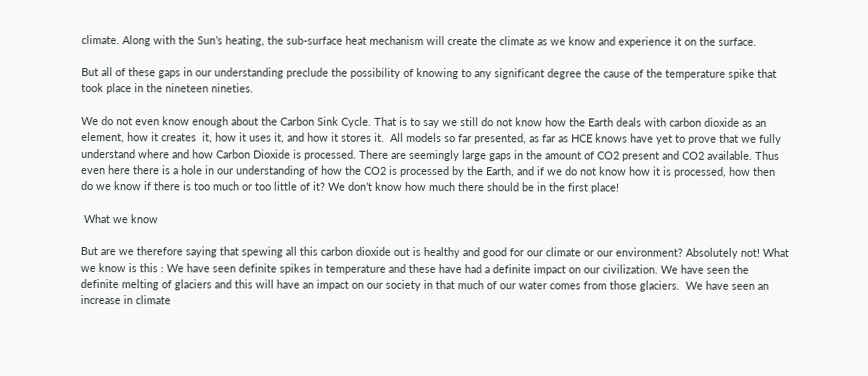climate. Along with the Sun’s heating, the sub-surface heat mechanism will create the climate as we know and experience it on the surface.

But all of these gaps in our understanding preclude the possibility of knowing to any significant degree the cause of the temperature spike that took place in the nineteen nineties.

We do not even know enough about the Carbon Sink Cycle. That is to say we still do not know how the Earth deals with carbon dioxide as an element, how it creates  it, how it uses it, and how it stores it.  All models so far presented, as far as HCE knows have yet to prove that we fully understand where and how Carbon Dioxide is processed. There are seemingly large gaps in the amount of CO2 present and CO2 available. Thus even here there is a hole in our understanding of how the CO2 is processed by the Earth, and if we do not know how it is processed, how then do we know if there is too much or too little of it? We don’t know how much there should be in the first place!

 What we know

But are we therefore saying that spewing all this carbon dioxide out is healthy and good for our climate or our environment? Absolutely not! What we know is this : We have seen definite spikes in temperature and these have had a definite impact on our civilization. We have seen the definite melting of glaciers and this will have an impact on our society in that much of our water comes from those glaciers.  We have seen an increase in climate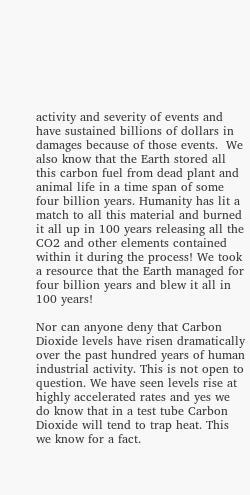activity and severity of events and have sustained billions of dollars in damages because of those events.  We also know that the Earth stored all this carbon fuel from dead plant and animal life in a time span of some four billion years. Humanity has lit a match to all this material and burned it all up in 100 years releasing all the CO2 and other elements contained within it during the process! We took a resource that the Earth managed for four billion years and blew it all in 100 years!

Nor can anyone deny that Carbon Dioxide levels have risen dramatically over the past hundred years of human industrial activity. This is not open to question. We have seen levels rise at highly accelerated rates and yes we do know that in a test tube Carbon Dioxide will tend to trap heat. This we know for a fact.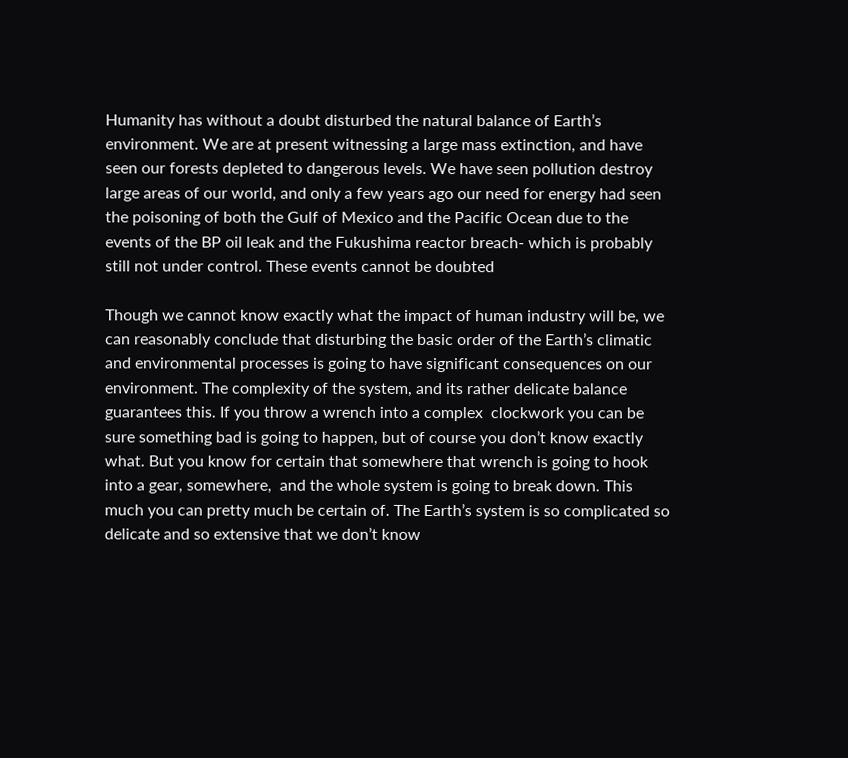Humanity has without a doubt disturbed the natural balance of Earth’s environment. We are at present witnessing a large mass extinction, and have seen our forests depleted to dangerous levels. We have seen pollution destroy large areas of our world, and only a few years ago our need for energy had seen the poisoning of both the Gulf of Mexico and the Pacific Ocean due to the events of the BP oil leak and the Fukushima reactor breach- which is probably still not under control. These events cannot be doubted

Though we cannot know exactly what the impact of human industry will be, we can reasonably conclude that disturbing the basic order of the Earth’s climatic and environmental processes is going to have significant consequences on our environment. The complexity of the system, and its rather delicate balance guarantees this. If you throw a wrench into a complex  clockwork you can be sure something bad is going to happen, but of course you don’t know exactly what. But you know for certain that somewhere that wrench is going to hook into a gear, somewhere,  and the whole system is going to break down. This much you can pretty much be certain of. The Earth’s system is so complicated so delicate and so extensive that we don’t know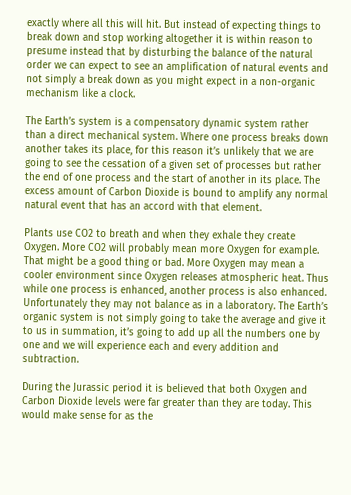exactly where all this will hit. But instead of expecting things to break down and stop working altogether it is within reason to presume instead that by disturbing the balance of the natural order we can expect to see an amplification of natural events and not simply a break down as you might expect in a non-organic mechanism like a clock.

The Earth’s system is a compensatory dynamic system rather than a direct mechanical system. Where one process breaks down another takes its place, for this reason it’s unlikely that we are going to see the cessation of a given set of processes but rather the end of one process and the start of another in its place. The excess amount of Carbon Dioxide is bound to amplify any normal natural event that has an accord with that element.

Plants use CO2 to breath and when they exhale they create Oxygen. More CO2 will probably mean more Oxygen for example. That might be a good thing or bad. More Oxygen may mean a cooler environment since Oxygen releases atmospheric heat. Thus while one process is enhanced, another process is also enhanced. Unfortunately they may not balance as in a laboratory. The Earth’s organic system is not simply going to take the average and give it to us in summation, it’s going to add up all the numbers one by one and we will experience each and every addition and subtraction.

During the Jurassic period it is believed that both Oxygen and Carbon Dioxide levels were far greater than they are today. This would make sense for as the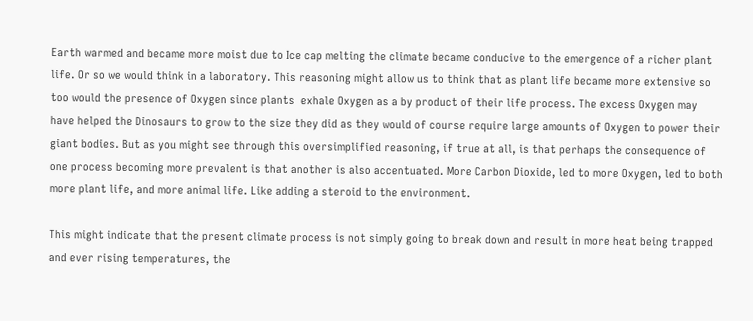Earth warmed and became more moist due to Ice cap melting the climate became conducive to the emergence of a richer plant life. Or so we would think in a laboratory. This reasoning might allow us to think that as plant life became more extensive so too would the presence of Oxygen since plants  exhale Oxygen as a by product of their life process. The excess Oxygen may have helped the Dinosaurs to grow to the size they did as they would of course require large amounts of Oxygen to power their giant bodies. But as you might see through this oversimplified reasoning, if true at all, is that perhaps the consequence of one process becoming more prevalent is that another is also accentuated. More Carbon Dioxide, led to more Oxygen, led to both more plant life, and more animal life. Like adding a steroid to the environment.

This might indicate that the present climate process is not simply going to break down and result in more heat being trapped and ever rising temperatures, the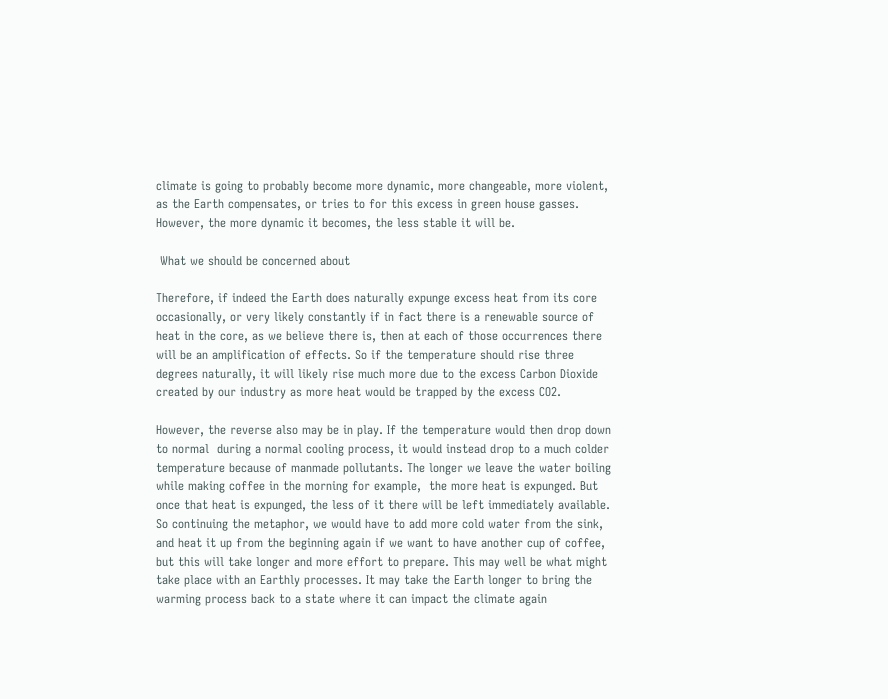climate is going to probably become more dynamic, more changeable, more violent,  as the Earth compensates, or tries to for this excess in green house gasses. However, the more dynamic it becomes, the less stable it will be.

 What we should be concerned about

Therefore, if indeed the Earth does naturally expunge excess heat from its core occasionally, or very likely constantly if in fact there is a renewable source of heat in the core, as we believe there is, then at each of those occurrences there will be an amplification of effects. So if the temperature should rise three degrees naturally, it will likely rise much more due to the excess Carbon Dioxide created by our industry as more heat would be trapped by the excess CO2.

However, the reverse also may be in play. If the temperature would then drop down to normal  during a normal cooling process, it would instead drop to a much colder temperature because of manmade pollutants. The longer we leave the water boiling while making coffee in the morning for example,  the more heat is expunged. But once that heat is expunged, the less of it there will be left immediately available.  So continuing the metaphor, we would have to add more cold water from the sink, and heat it up from the beginning again if we want to have another cup of coffee, but this will take longer and more effort to prepare. This may well be what might take place with an Earthly processes. It may take the Earth longer to bring the warming process back to a state where it can impact the climate again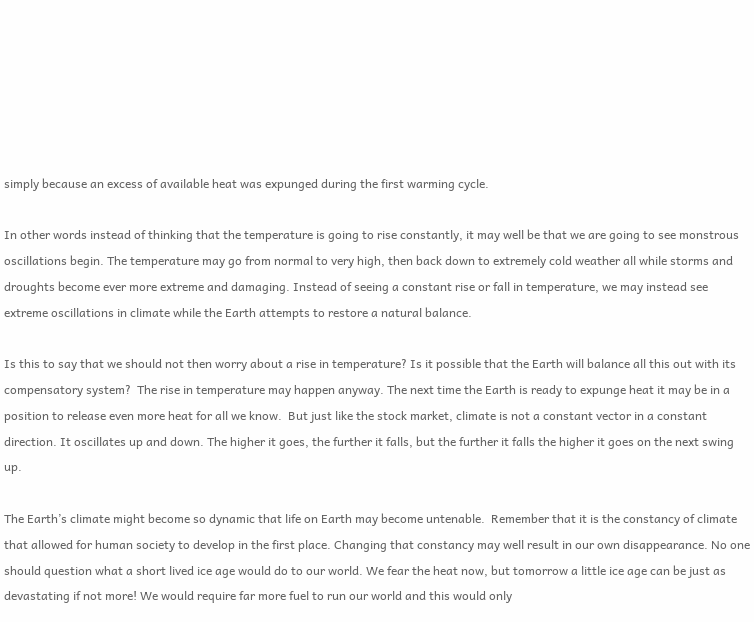simply because an excess of available heat was expunged during the first warming cycle.

In other words instead of thinking that the temperature is going to rise constantly, it may well be that we are going to see monstrous oscillations begin. The temperature may go from normal to very high, then back down to extremely cold weather all while storms and droughts become ever more extreme and damaging. Instead of seeing a constant rise or fall in temperature, we may instead see extreme oscillations in climate while the Earth attempts to restore a natural balance.

Is this to say that we should not then worry about a rise in temperature? Is it possible that the Earth will balance all this out with its compensatory system?  The rise in temperature may happen anyway. The next time the Earth is ready to expunge heat it may be in a position to release even more heat for all we know.  But just like the stock market, climate is not a constant vector in a constant direction. It oscillates up and down. The higher it goes, the further it falls, but the further it falls the higher it goes on the next swing up.

The Earth’s climate might become so dynamic that life on Earth may become untenable.  Remember that it is the constancy of climate that allowed for human society to develop in the first place. Changing that constancy may well result in our own disappearance. No one should question what a short lived ice age would do to our world. We fear the heat now, but tomorrow a little ice age can be just as devastating if not more! We would require far more fuel to run our world and this would only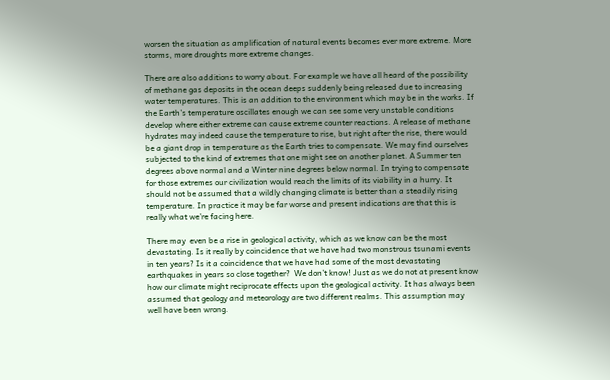worsen the situation as amplification of natural events becomes ever more extreme. More storms, more droughts more extreme changes.

There are also additions to worry about. For example we have all heard of the possibility of methane gas deposits in the ocean deeps suddenly being released due to increasing water temperatures. This is an addition to the environment which may be in the works. If the Earth’s temperature oscillates enough we can see some very unstable conditions develop where either extreme can cause extreme counter reactions. A release of methane hydrates may indeed cause the temperature to rise, but right after the rise, there would be a giant drop in temperature as the Earth tries to compensate. We may find ourselves subjected to the kind of extremes that one might see on another planet. A Summer ten degrees above normal and a Winter nine degrees below normal. In trying to compensate for those extremes our civilization would reach the limits of its viability in a hurry. It should not be assumed that a wildly changing climate is better than a steadily rising temperature. In practice it may be far worse and present indications are that this is really what we’re facing here.

There may  even be a rise in geological activity, which as we know can be the most devastating. Is it really by coincidence that we have had two monstrous tsunami events in ten years? Is it a coincidence that we have had some of the most devastating earthquakes in years so close together?  We don’t know! Just as we do not at present know how our climate might reciprocate effects upon the geological activity. It has always been assumed that geology and meteorology are two different realms. This assumption may well have been wrong.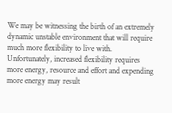We may be witnessing the birth of an extremely dynamic unstable environment that will require much more flexibility to live with. Unfortunately, increased flexibility requires more energy, resource and effort and expending more energy may result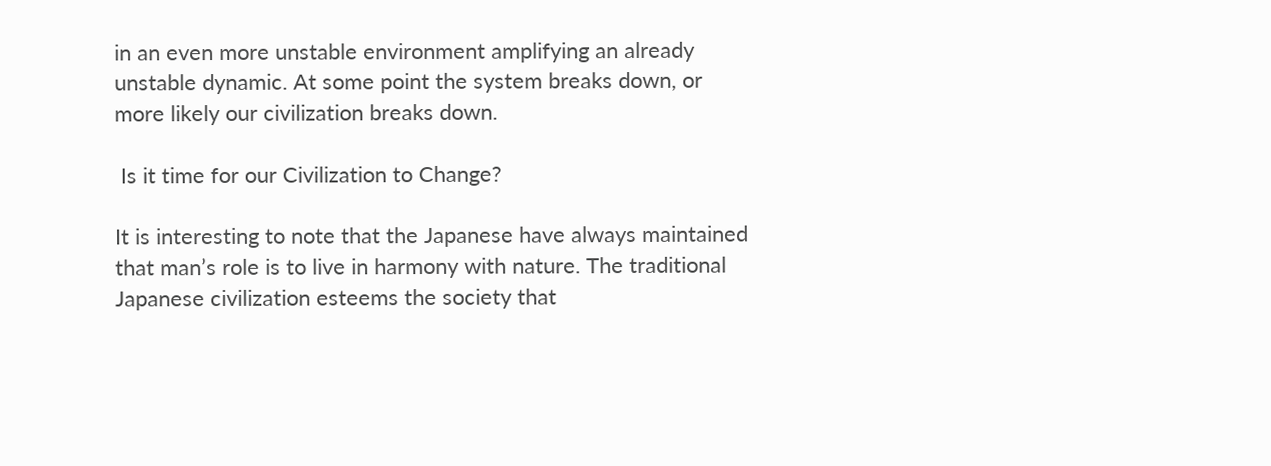in an even more unstable environment amplifying an already unstable dynamic. At some point the system breaks down, or more likely our civilization breaks down.

 Is it time for our Civilization to Change?

It is interesting to note that the Japanese have always maintained that man’s role is to live in harmony with nature. The traditional Japanese civilization esteems the society that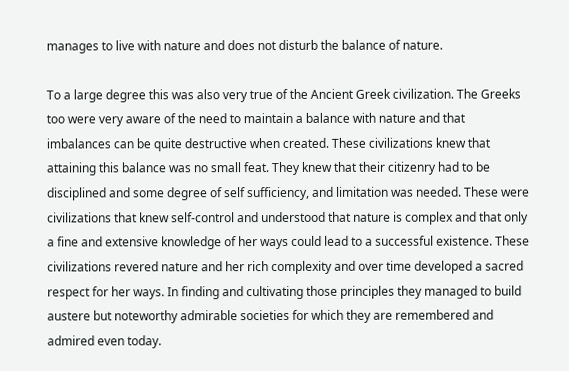manages to live with nature and does not disturb the balance of nature.

To a large degree this was also very true of the Ancient Greek civilization. The Greeks too were very aware of the need to maintain a balance with nature and that imbalances can be quite destructive when created. These civilizations knew that attaining this balance was no small feat. They knew that their citizenry had to be disciplined and some degree of self sufficiency, and limitation was needed. These were civilizations that knew self-control and understood that nature is complex and that only a fine and extensive knowledge of her ways could lead to a successful existence. These civilizations revered nature and her rich complexity and over time developed a sacred respect for her ways. In finding and cultivating those principles they managed to build austere but noteworthy admirable societies for which they are remembered and admired even today.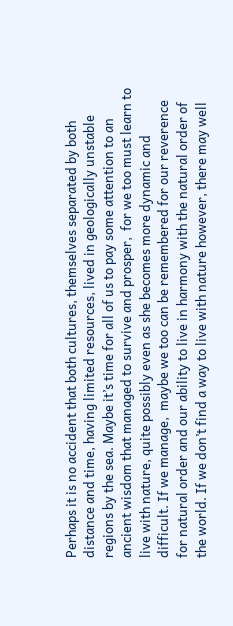Perhaps it is no accident that both cultures, themselves separated by both distance and time, having limited resources, lived in geologically unstable regions by the sea. Maybe it’s time for all of us to pay some attention to an ancient wisdom that managed to survive and prosper,  for we too must learn to live with nature, quite possibly even as she becomes more dynamic and difficult. If we manage,  maybe we too can be remembered for our reverence for natural order and our ability to live in harmony with the natural order of the world. If we don’t find a way to live with nature however, there may well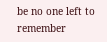be no one left to remember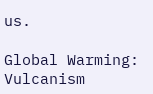us.

Global Warming: Vulcanism